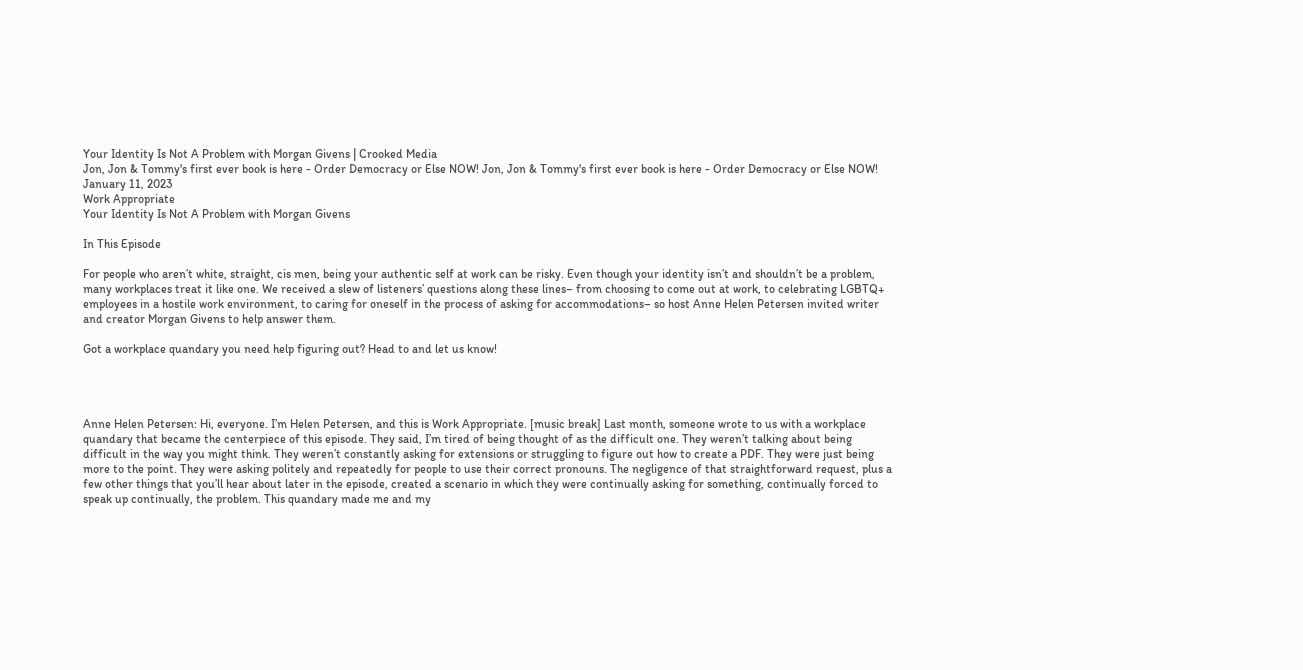Your Identity Is Not A Problem with Morgan Givens | Crooked Media
Jon, Jon & Tommy's first ever book is here - Order Democracy or Else NOW! Jon, Jon & Tommy's first ever book is here - Order Democracy or Else NOW!
January 11, 2023
Work Appropriate
Your Identity Is Not A Problem with Morgan Givens

In This Episode

For people who aren’t white, straight, cis men, being your authentic self at work can be risky. Even though your identity isn’t and shouldn’t be a problem, many workplaces treat it like one. We received a slew of listeners’ questions along these lines– from choosing to come out at work, to celebrating LGBTQ+ employees in a hostile work environment, to caring for oneself in the process of asking for accommodations– so host Anne Helen Petersen invited writer and creator Morgan Givens to help answer them.

Got a workplace quandary you need help figuring out? Head to and let us know!




Anne Helen Petersen: Hi, everyone. I’m Helen Petersen, and this is Work Appropriate. [music break] Last month, someone wrote to us with a workplace quandary that became the centerpiece of this episode. They said, I’m tired of being thought of as the difficult one. They weren’t talking about being difficult in the way you might think. They weren’t constantly asking for extensions or struggling to figure out how to create a PDF. They were just being more to the point. They were asking politely and repeatedly for people to use their correct pronouns. The negligence of that straightforward request, plus a few other things that you’ll hear about later in the episode, created a scenario in which they were continually asking for something, continually forced to speak up continually, the problem. This quandary made me and my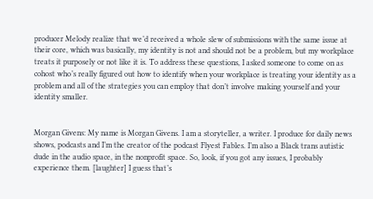producer Melody realize that we’d received a whole slew of submissions with the same issue at their core, which was basically, my identity is not and should not be a problem, but my workplace treats it purposely or not like it is. To address these questions, I asked someone to come on as cohost who’s really figured out how to identify when your workplace is treating your identity as a problem and all of the strategies you can employ that don’t involve making yourself and your identity smaller.


Morgan Givens: My name is Morgan Givens. I am a storyteller, a writer. I produce for daily news shows, podcasts and I’m the creator of the podcast Flyest Fables. I’m also a Black trans autistic dude in the audio space, in the nonprofit space. So, look, if you got any issues, I probably experience them. [laughter] I guess that’s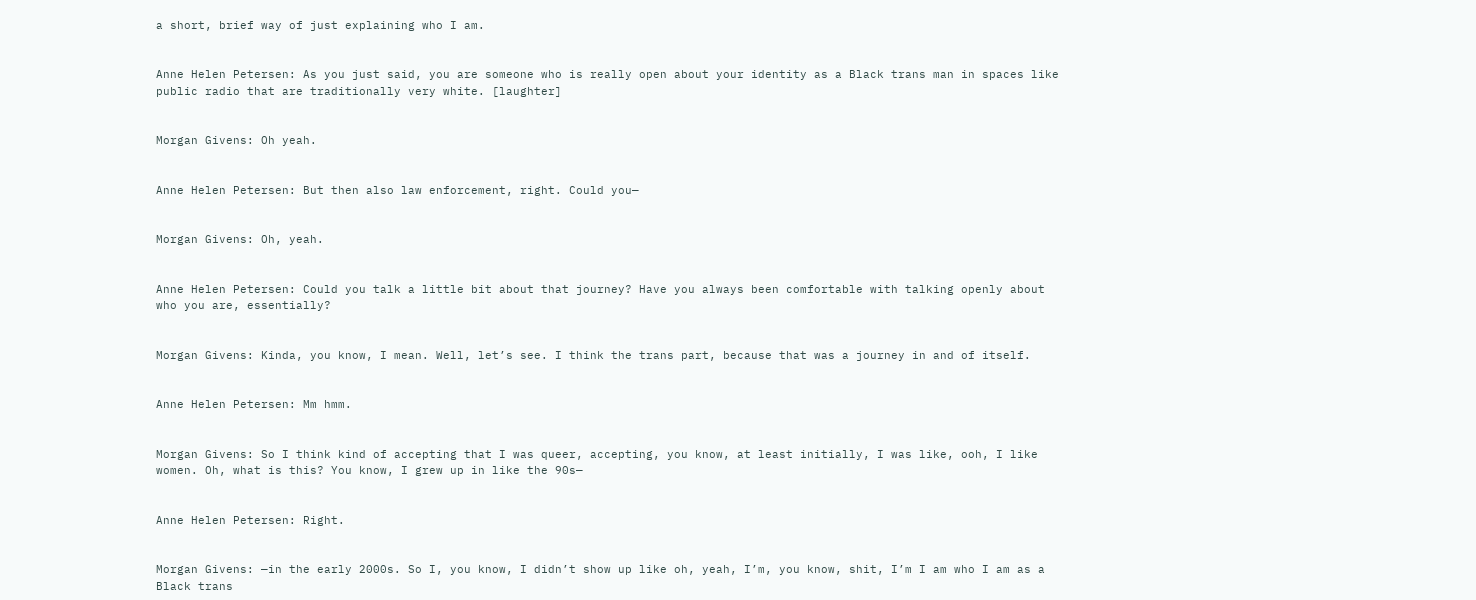a short, brief way of just explaining who I am.


Anne Helen Petersen: As you just said, you are someone who is really open about your identity as a Black trans man in spaces like public radio that are traditionally very white. [laughter]


Morgan Givens: Oh yeah.


Anne Helen Petersen: But then also law enforcement, right. Could you—


Morgan Givens: Oh, yeah.


Anne Helen Petersen: Could you talk a little bit about that journey? Have you always been comfortable with talking openly about who you are, essentially?


Morgan Givens: Kinda, you know, I mean. Well, let’s see. I think the trans part, because that was a journey in and of itself.


Anne Helen Petersen: Mm hmm.


Morgan Givens: So I think kind of accepting that I was queer, accepting, you know, at least initially, I was like, ooh, I like women. Oh, what is this? You know, I grew up in like the 90s—


Anne Helen Petersen: Right.


Morgan Givens: —in the early 2000s. So I, you know, I didn’t show up like oh, yeah, I’m, you know, shit, I’m I am who I am as a Black trans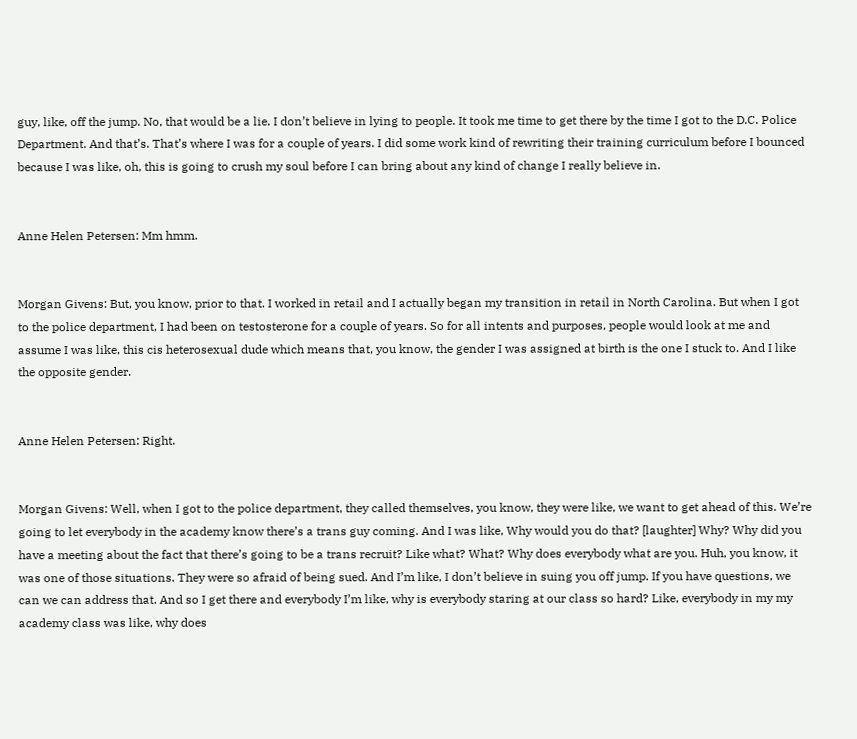guy, like, off the jump. No, that would be a lie. I don’t believe in lying to people. It took me time to get there by the time I got to the D.C. Police Department. And that’s. That’s where I was for a couple of years. I did some work kind of rewriting their training curriculum before I bounced because I was like, oh, this is going to crush my soul before I can bring about any kind of change I really believe in.


Anne Helen Petersen: Mm hmm.


Morgan Givens: But, you know, prior to that. I worked in retail and I actually began my transition in retail in North Carolina. But when I got to the police department, I had been on testosterone for a couple of years. So for all intents and purposes, people would look at me and assume I was like, this cis heterosexual dude which means that, you know, the gender I was assigned at birth is the one I stuck to. And I like the opposite gender.


Anne Helen Petersen: Right.


Morgan Givens: Well, when I got to the police department, they called themselves, you know, they were like, we want to get ahead of this. We’re going to let everybody in the academy know there’s a trans guy coming. And I was like, Why would you do that? [laughter] Why? Why did you have a meeting about the fact that there’s going to be a trans recruit? Like what? What? Why does everybody what are you. Huh, you know, it was one of those situations. They were so afraid of being sued. And I’m like, I don’t believe in suing you off jump. If you have questions, we can we can address that. And so I get there and everybody I’m like, why is everybody staring at our class so hard? Like, everybody in my my academy class was like, why does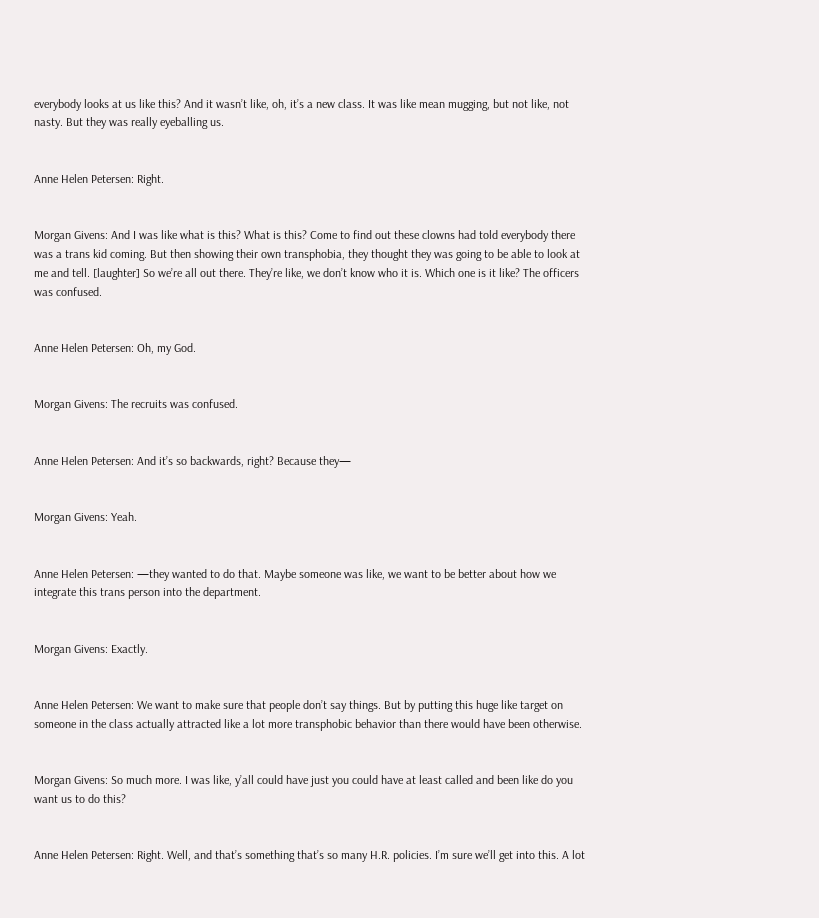everybody looks at us like this? And it wasn’t like, oh, it’s a new class. It was like mean mugging, but not like, not nasty. But they was really eyeballing us.


Anne Helen Petersen: Right.


Morgan Givens: And I was like what is this? What is this? Come to find out these clowns had told everybody there was a trans kid coming. But then showing their own transphobia, they thought they was going to be able to look at me and tell. [laughter] So we’re all out there. They’re like, we don’t know who it is. Which one is it like? The officers was confused.


Anne Helen Petersen: Oh, my God.


Morgan Givens: The recruits was confused.


Anne Helen Petersen: And it’s so backwards, right? Because they—


Morgan Givens: Yeah.


Anne Helen Petersen: —they wanted to do that. Maybe someone was like, we want to be better about how we integrate this trans person into the department.


Morgan Givens: Exactly.


Anne Helen Petersen: We want to make sure that people don’t say things. But by putting this huge like target on someone in the class actually attracted like a lot more transphobic behavior than there would have been otherwise.


Morgan Givens: So much more. I was like, y’all could have just you could have at least called and been like do you want us to do this?


Anne Helen Petersen: Right. Well, and that’s something that’s so many H.R. policies. I’m sure we’ll get into this. A lot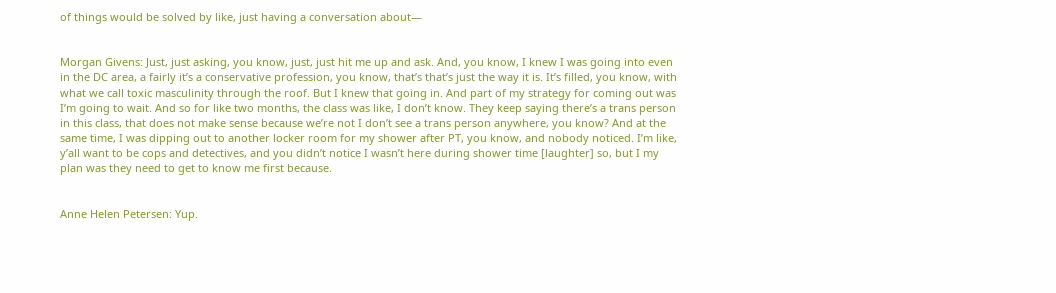of things would be solved by like, just having a conversation about—


Morgan Givens: Just, just asking, you know, just, just hit me up and ask. And, you know, I knew I was going into even in the DC area, a fairly it’s a conservative profession, you know, that’s that’s just the way it is. It’s filled, you know, with what we call toxic masculinity through the roof. But I knew that going in. And part of my strategy for coming out was I’m going to wait. And so for like two months, the class was like, I don’t know. They keep saying there’s a trans person in this class, that does not make sense because we’re not I don’t see a trans person anywhere, you know? And at the same time, I was dipping out to another locker room for my shower after PT, you know, and nobody noticed. I’m like, y’all want to be cops and detectives, and you didn’t notice I wasn’t here during shower time [laughter] so, but I my plan was they need to get to know me first because.


Anne Helen Petersen: Yup.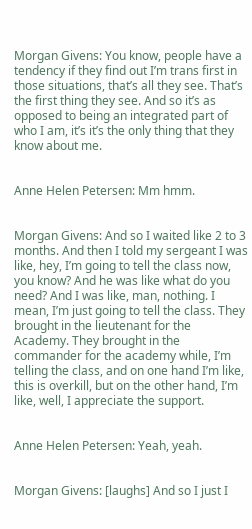Morgan Givens: You know, people have a tendency if they find out I’m trans first in those situations, that’s all they see. That’s the first thing they see. And so it’s as opposed to being an integrated part of who I am, it’s it’s the only thing that they know about me.


Anne Helen Petersen: Mm hmm.


Morgan Givens: And so I waited like 2 to 3 months. And then I told my sergeant I was like, hey, I’m going to tell the class now, you know? And he was like what do you need? And I was like, man, nothing. I mean, I’m just going to tell the class. They brought in the lieutenant for the Academy. They brought in the commander for the academy while, I’m telling the class, and on one hand I’m like, this is overkill, but on the other hand, I’m like, well, I appreciate the support.


Anne Helen Petersen: Yeah, yeah.


Morgan Givens: [laughs] And so I just I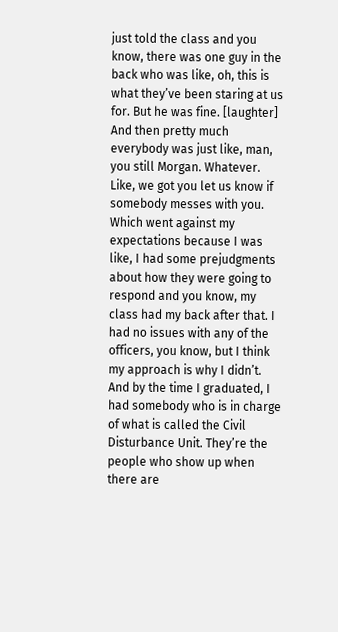just told the class and you know, there was one guy in the back who was like, oh, this is what they’ve been staring at us for. But he was fine. [laughter] And then pretty much everybody was just like, man, you still Morgan. Whatever. Like, we got you let us know if somebody messes with you. Which went against my expectations because I was like, I had some prejudgments about how they were going to respond and you know, my class had my back after that. I had no issues with any of the officers, you know, but I think my approach is why I didn’t. And by the time I graduated, I had somebody who is in charge of what is called the Civil Disturbance Unit. They’re the people who show up when there are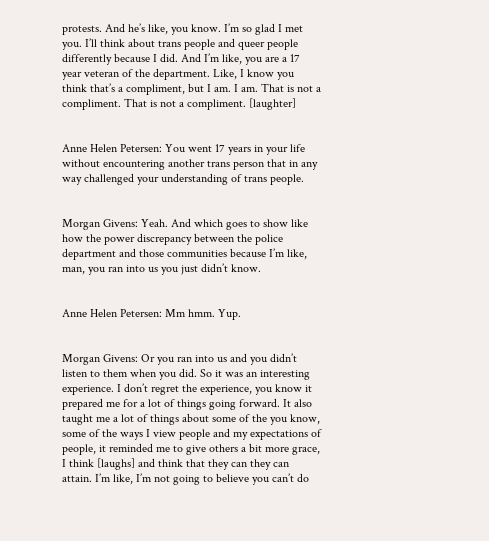protests. And he’s like, you know. I’m so glad I met you. I’ll think about trans people and queer people differently because I did. And I’m like, you are a 17 year veteran of the department. Like, I know you think that’s a compliment, but I am. I am. That is not a compliment. That is not a compliment. [laughter]


Anne Helen Petersen: You went 17 years in your life without encountering another trans person that in any way challenged your understanding of trans people.


Morgan Givens: Yeah. And which goes to show like how the power discrepancy between the police department and those communities because I’m like, man, you ran into us you just didn’t know.


Anne Helen Petersen: Mm hmm. Yup.


Morgan Givens: Or you ran into us and you didn’t listen to them when you did. So it was an interesting experience. I don’t regret the experience, you know it prepared me for a lot of things going forward. It also taught me a lot of things about some of the you know, some of the ways I view people and my expectations of people, it reminded me to give others a bit more grace, I think [laughs] and think that they can they can attain. I’m like, I’m not going to believe you can’t do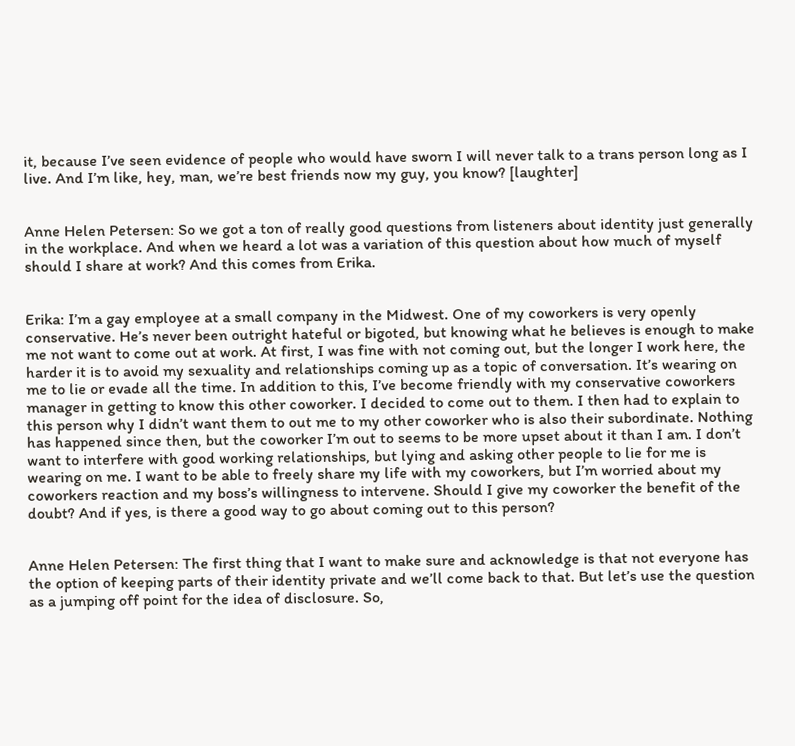it, because I’ve seen evidence of people who would have sworn I will never talk to a trans person long as I live. And I’m like, hey, man, we’re best friends now my guy, you know? [laughter]


Anne Helen Petersen: So we got a ton of really good questions from listeners about identity just generally in the workplace. And when we heard a lot was a variation of this question about how much of myself should I share at work? And this comes from Erika.


Erika: I’m a gay employee at a small company in the Midwest. One of my coworkers is very openly conservative. He’s never been outright hateful or bigoted, but knowing what he believes is enough to make me not want to come out at work. At first, I was fine with not coming out, but the longer I work here, the harder it is to avoid my sexuality and relationships coming up as a topic of conversation. It’s wearing on me to lie or evade all the time. In addition to this, I’ve become friendly with my conservative coworkers manager in getting to know this other coworker. I decided to come out to them. I then had to explain to this person why I didn’t want them to out me to my other coworker who is also their subordinate. Nothing has happened since then, but the coworker I’m out to seems to be more upset about it than I am. I don’t want to interfere with good working relationships, but lying and asking other people to lie for me is wearing on me. I want to be able to freely share my life with my coworkers, but I’m worried about my coworkers reaction and my boss’s willingness to intervene. Should I give my coworker the benefit of the doubt? And if yes, is there a good way to go about coming out to this person?


Anne Helen Petersen: The first thing that I want to make sure and acknowledge is that not everyone has the option of keeping parts of their identity private and we’ll come back to that. But let’s use the question as a jumping off point for the idea of disclosure. So,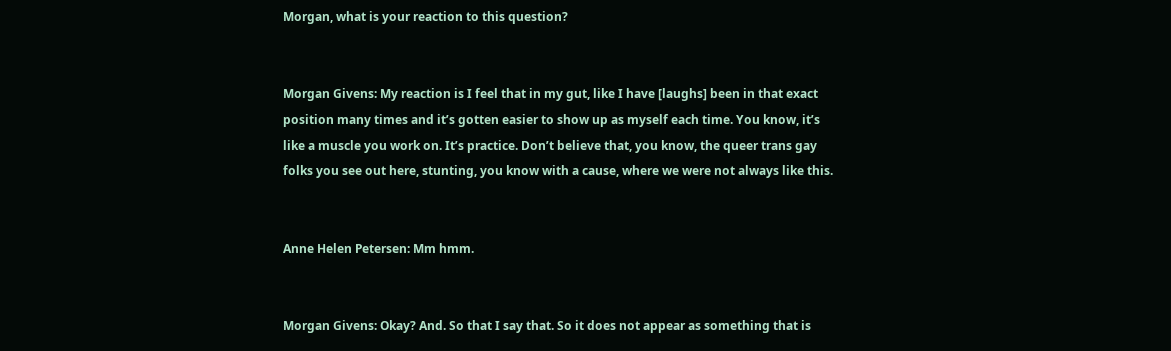Morgan, what is your reaction to this question?


Morgan Givens: My reaction is I feel that in my gut, like I have [laughs] been in that exact position many times and it’s gotten easier to show up as myself each time. You know, it’s like a muscle you work on. It’s practice. Don’t believe that, you know, the queer trans gay folks you see out here, stunting, you know with a cause, where we were not always like this.


Anne Helen Petersen: Mm hmm.


Morgan Givens: Okay? And. So that I say that. So it does not appear as something that is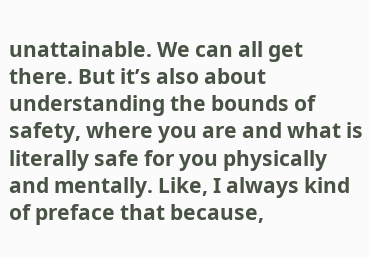unattainable. We can all get there. But it’s also about understanding the bounds of safety, where you are and what is literally safe for you physically and mentally. Like, I always kind of preface that because,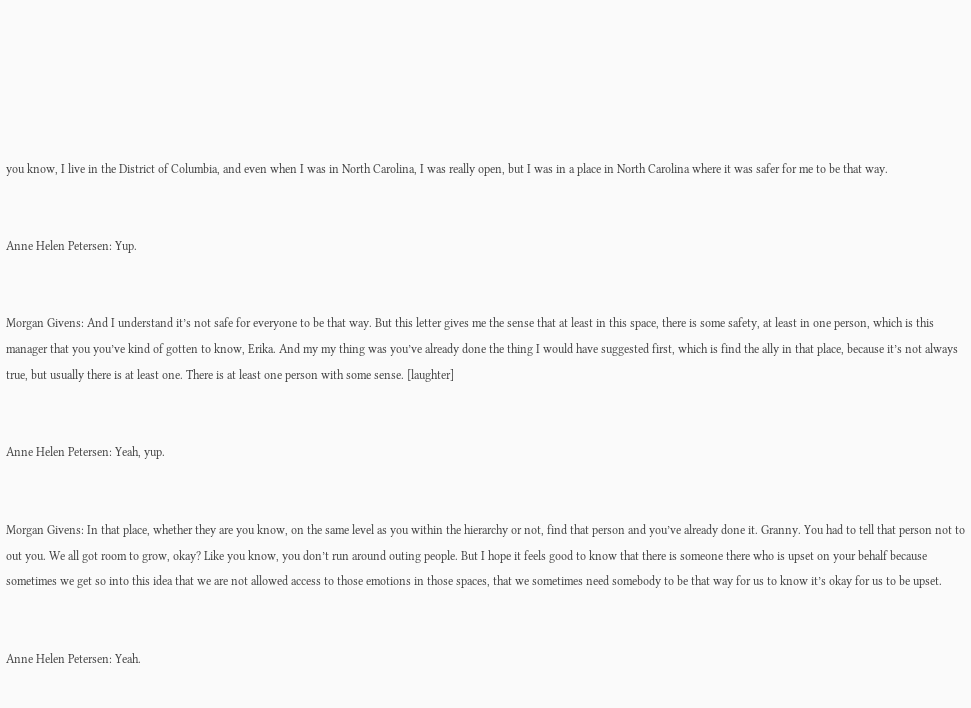you know, I live in the District of Columbia, and even when I was in North Carolina, I was really open, but I was in a place in North Carolina where it was safer for me to be that way.


Anne Helen Petersen: Yup.


Morgan Givens: And I understand it’s not safe for everyone to be that way. But this letter gives me the sense that at least in this space, there is some safety, at least in one person, which is this manager that you you’ve kind of gotten to know, Erika. And my my thing was you’ve already done the thing I would have suggested first, which is find the ally in that place, because it’s not always true, but usually there is at least one. There is at least one person with some sense. [laughter]


Anne Helen Petersen: Yeah, yup.


Morgan Givens: In that place, whether they are you know, on the same level as you within the hierarchy or not, find that person and you’ve already done it. Granny. You had to tell that person not to out you. We all got room to grow, okay? Like you know, you don’t run around outing people. But I hope it feels good to know that there is someone there who is upset on your behalf because sometimes we get so into this idea that we are not allowed access to those emotions in those spaces, that we sometimes need somebody to be that way for us to know it’s okay for us to be upset.


Anne Helen Petersen: Yeah.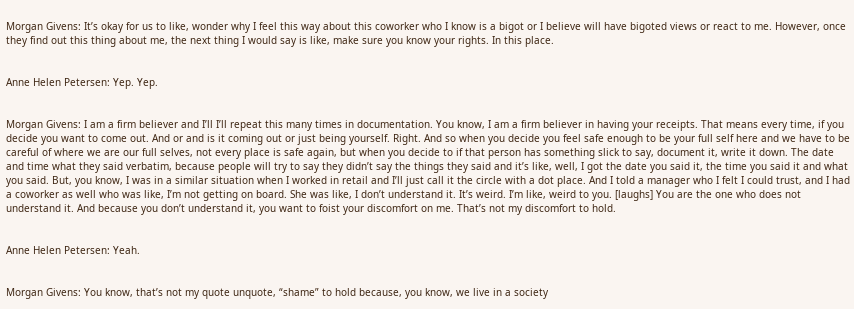Morgan Givens: It’s okay for us to like, wonder why I feel this way about this coworker who I know is a bigot or I believe will have bigoted views or react to me. However, once they find out this thing about me, the next thing I would say is like, make sure you know your rights. In this place.


Anne Helen Petersen: Yep. Yep.


Morgan Givens: I am a firm believer and I’ll I’ll repeat this many times in documentation. You know, I am a firm believer in having your receipts. That means every time, if you decide you want to come out. And or and is it coming out or just being yourself. Right. And so when you decide you feel safe enough to be your full self here and we have to be careful of where we are our full selves, not every place is safe again, but when you decide to if that person has something slick to say, document it, write it down. The date and time what they said verbatim, because people will try to say they didn’t say the things they said and it’s like, well, I got the date you said it, the time you said it and what you said. But, you know, I was in a similar situation when I worked in retail and I’ll just call it the circle with a dot place. And I told a manager who I felt I could trust, and I had a coworker as well who was like, I’m not getting on board. She was like, I don’t understand it. It’s weird. I’m like, weird to you. [laughs] You are the one who does not understand it. And because you don’t understand it, you want to foist your discomfort on me. That’s not my discomfort to hold.


Anne Helen Petersen: Yeah.


Morgan Givens: You know, that’s not my quote unquote, “shame” to hold because, you know, we live in a society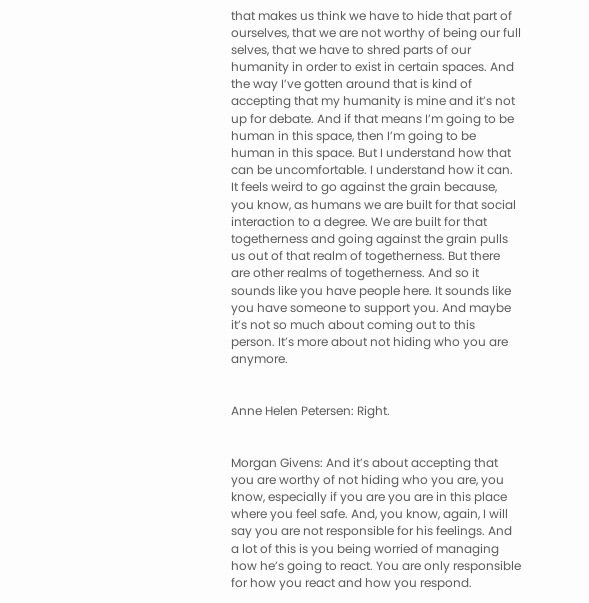that makes us think we have to hide that part of ourselves, that we are not worthy of being our full selves, that we have to shred parts of our humanity in order to exist in certain spaces. And the way I’ve gotten around that is kind of accepting that my humanity is mine and it’s not up for debate. And if that means I’m going to be human in this space, then I’m going to be human in this space. But I understand how that can be uncomfortable. I understand how it can. It feels weird to go against the grain because, you know, as humans we are built for that social interaction to a degree. We are built for that togetherness and going against the grain pulls us out of that realm of togetherness. But there are other realms of togetherness. And so it sounds like you have people here. It sounds like you have someone to support you. And maybe it’s not so much about coming out to this person. It’s more about not hiding who you are anymore.


Anne Helen Petersen: Right.


Morgan Givens: And it’s about accepting that you are worthy of not hiding who you are, you know, especially if you are you are in this place where you feel safe. And, you know, again, I will say you are not responsible for his feelings. And a lot of this is you being worried of managing how he’s going to react. You are only responsible for how you react and how you respond.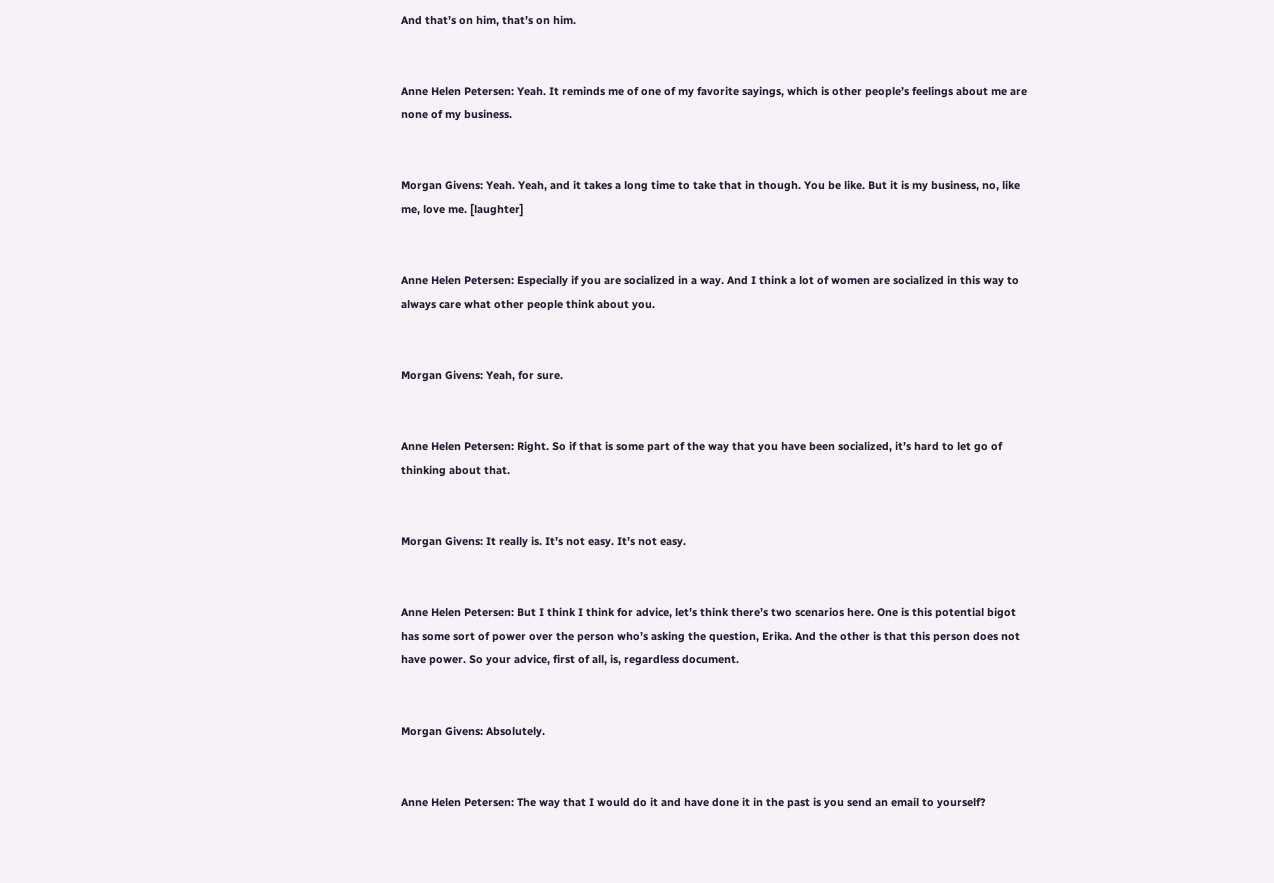And that’s on him, that’s on him.


Anne Helen Petersen: Yeah. It reminds me of one of my favorite sayings, which is other people’s feelings about me are none of my business.


Morgan Givens: Yeah. Yeah, and it takes a long time to take that in though. You be like. But it is my business, no, like me, love me. [laughter]


Anne Helen Petersen: Especially if you are socialized in a way. And I think a lot of women are socialized in this way to always care what other people think about you.


Morgan Givens: Yeah, for sure.


Anne Helen Petersen: Right. So if that is some part of the way that you have been socialized, it’s hard to let go of thinking about that.


Morgan Givens: It really is. It’s not easy. It’s not easy.


Anne Helen Petersen: But I think I think for advice, let’s think there’s two scenarios here. One is this potential bigot has some sort of power over the person who’s asking the question, Erika. And the other is that this person does not have power. So your advice, first of all, is, regardless document.


Morgan Givens: Absolutely.


Anne Helen Petersen: The way that I would do it and have done it in the past is you send an email to yourself?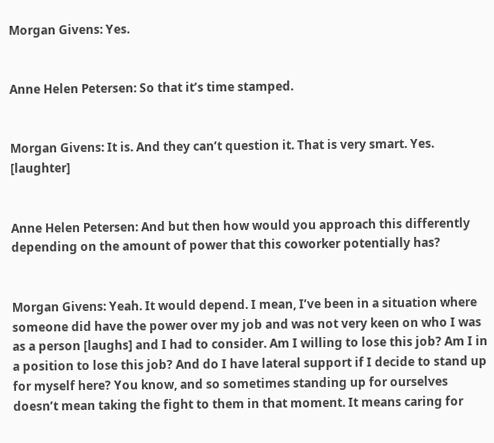Morgan Givens: Yes.


Anne Helen Petersen: So that it’s time stamped.


Morgan Givens: It is. And they can’t question it. That is very smart. Yes. [laughter]


Anne Helen Petersen: And but then how would you approach this differently depending on the amount of power that this coworker potentially has?


Morgan Givens: Yeah. It would depend. I mean, I’ve been in a situation where someone did have the power over my job and was not very keen on who I was as a person [laughs] and I had to consider. Am I willing to lose this job? Am I in a position to lose this job? And do I have lateral support if I decide to stand up for myself here? You know, and so sometimes standing up for ourselves doesn’t mean taking the fight to them in that moment. It means caring for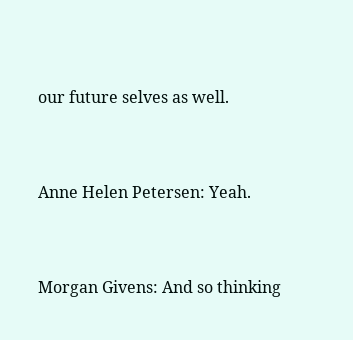our future selves as well.


Anne Helen Petersen: Yeah.


Morgan Givens: And so thinking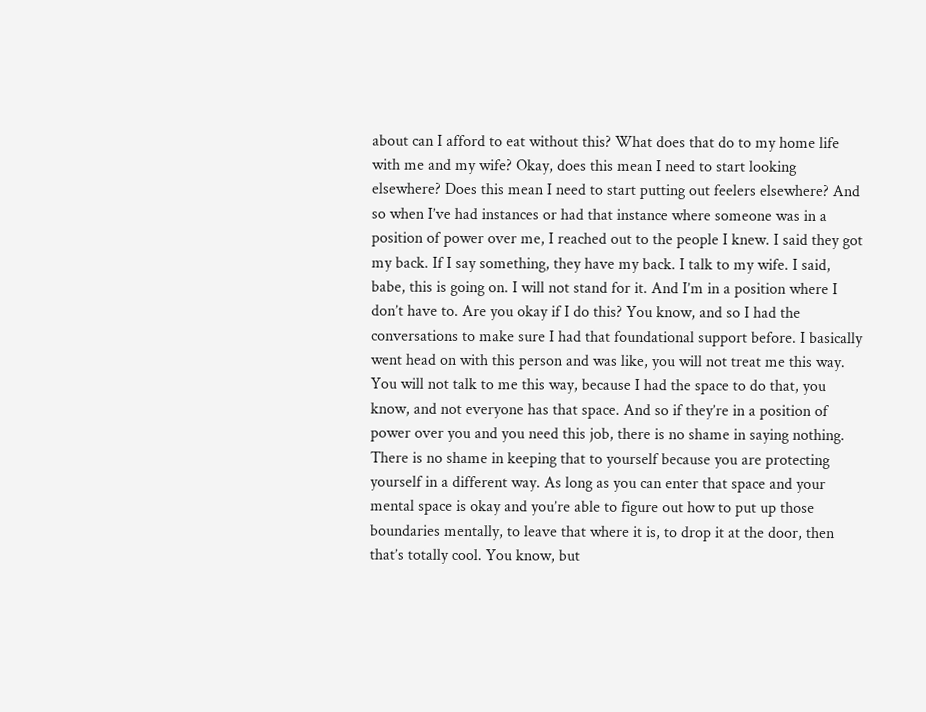about can I afford to eat without this? What does that do to my home life with me and my wife? Okay, does this mean I need to start looking elsewhere? Does this mean I need to start putting out feelers elsewhere? And so when I’ve had instances or had that instance where someone was in a position of power over me, I reached out to the people I knew. I said they got my back. If I say something, they have my back. I talk to my wife. I said, babe, this is going on. I will not stand for it. And I’m in a position where I don’t have to. Are you okay if I do this? You know, and so I had the conversations to make sure I had that foundational support before. I basically went head on with this person and was like, you will not treat me this way. You will not talk to me this way, because I had the space to do that, you know, and not everyone has that space. And so if they’re in a position of power over you and you need this job, there is no shame in saying nothing. There is no shame in keeping that to yourself because you are protecting yourself in a different way. As long as you can enter that space and your mental space is okay and you’re able to figure out how to put up those boundaries mentally, to leave that where it is, to drop it at the door, then that’s totally cool. You know, but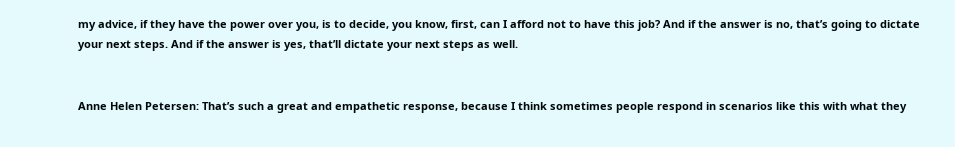my advice, if they have the power over you, is to decide, you know, first, can I afford not to have this job? And if the answer is no, that’s going to dictate your next steps. And if the answer is yes, that’ll dictate your next steps as well.


Anne Helen Petersen: That’s such a great and empathetic response, because I think sometimes people respond in scenarios like this with what they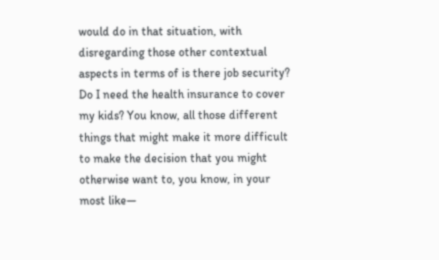would do in that situation, with disregarding those other contextual aspects in terms of is there job security? Do I need the health insurance to cover my kids? You know, all those different things that might make it more difficult to make the decision that you might otherwise want to, you know, in your most like—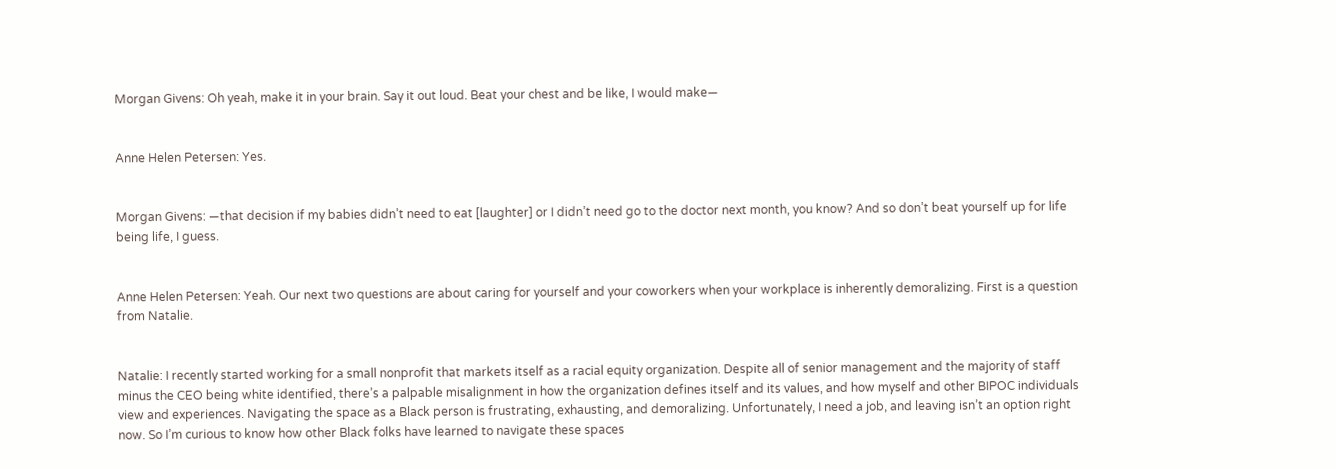Morgan Givens: Oh yeah, make it in your brain. Say it out loud. Beat your chest and be like, I would make—


Anne Helen Petersen: Yes.


Morgan Givens: —that decision if my babies didn’t need to eat [laughter] or I didn’t need go to the doctor next month, you know? And so don’t beat yourself up for life being life, I guess.


Anne Helen Petersen: Yeah. Our next two questions are about caring for yourself and your coworkers when your workplace is inherently demoralizing. First is a question from Natalie.


Natalie: I recently started working for a small nonprofit that markets itself as a racial equity organization. Despite all of senior management and the majority of staff minus the CEO being white identified, there’s a palpable misalignment in how the organization defines itself and its values, and how myself and other BIPOC individuals view and experiences. Navigating the space as a Black person is frustrating, exhausting, and demoralizing. Unfortunately, I need a job, and leaving isn’t an option right now. So I’m curious to know how other Black folks have learned to navigate these spaces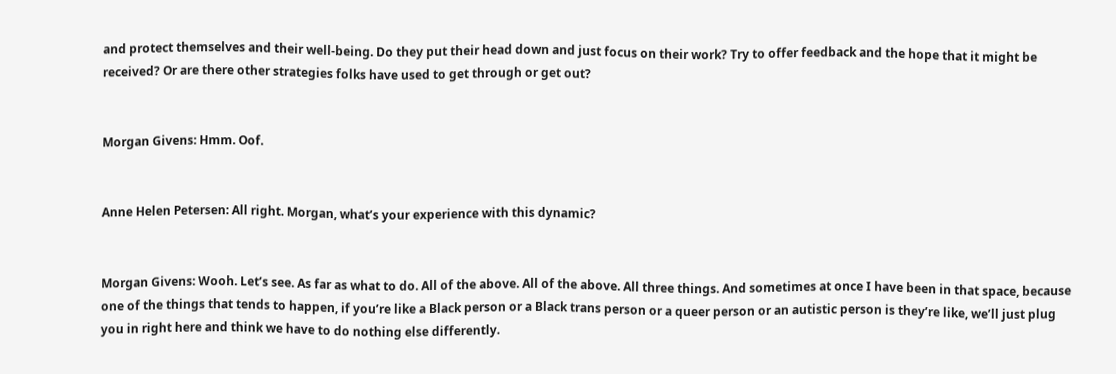and protect themselves and their well-being. Do they put their head down and just focus on their work? Try to offer feedback and the hope that it might be received? Or are there other strategies folks have used to get through or get out?


Morgan Givens: Hmm. Oof.


Anne Helen Petersen: All right. Morgan, what’s your experience with this dynamic?


Morgan Givens: Wooh. Let’s see. As far as what to do. All of the above. All of the above. All three things. And sometimes at once I have been in that space, because one of the things that tends to happen, if you’re like a Black person or a Black trans person or a queer person or an autistic person is they’re like, we’ll just plug you in right here and think we have to do nothing else differently.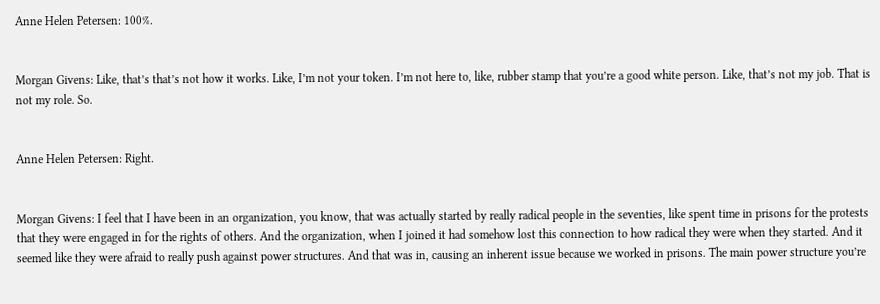Anne Helen Petersen: 100%.


Morgan Givens: Like, that’s that’s not how it works. Like, I’m not your token. I’m not here to, like, rubber stamp that you’re a good white person. Like, that’s not my job. That is not my role. So.


Anne Helen Petersen: Right.


Morgan Givens: I feel that I have been in an organization, you know, that was actually started by really radical people in the seventies, like spent time in prisons for the protests that they were engaged in for the rights of others. And the organization, when I joined it had somehow lost this connection to how radical they were when they started. And it seemed like they were afraid to really push against power structures. And that was in, causing an inherent issue because we worked in prisons. The main power structure you’re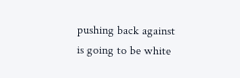pushing back against is going to be white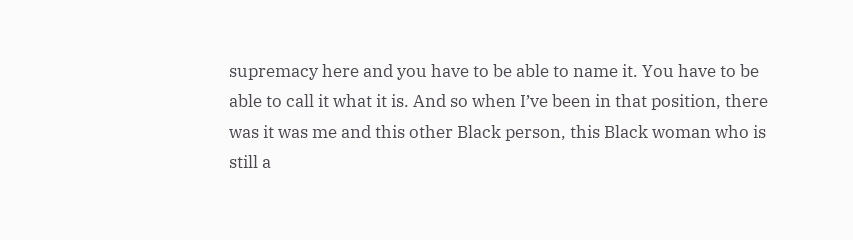supremacy here and you have to be able to name it. You have to be able to call it what it is. And so when I’ve been in that position, there was it was me and this other Black person, this Black woman who is still a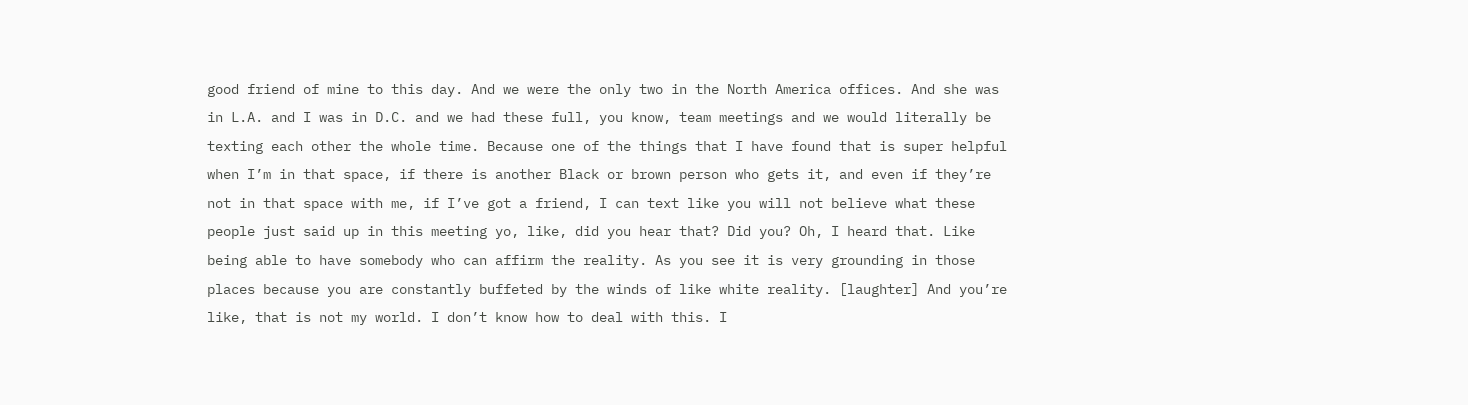good friend of mine to this day. And we were the only two in the North America offices. And she was in L.A. and I was in D.C. and we had these full, you know, team meetings and we would literally be texting each other the whole time. Because one of the things that I have found that is super helpful when I’m in that space, if there is another Black or brown person who gets it, and even if they’re not in that space with me, if I’ve got a friend, I can text like you will not believe what these people just said up in this meeting yo, like, did you hear that? Did you? Oh, I heard that. Like being able to have somebody who can affirm the reality. As you see it is very grounding in those places because you are constantly buffeted by the winds of like white reality. [laughter] And you’re like, that is not my world. I don’t know how to deal with this. I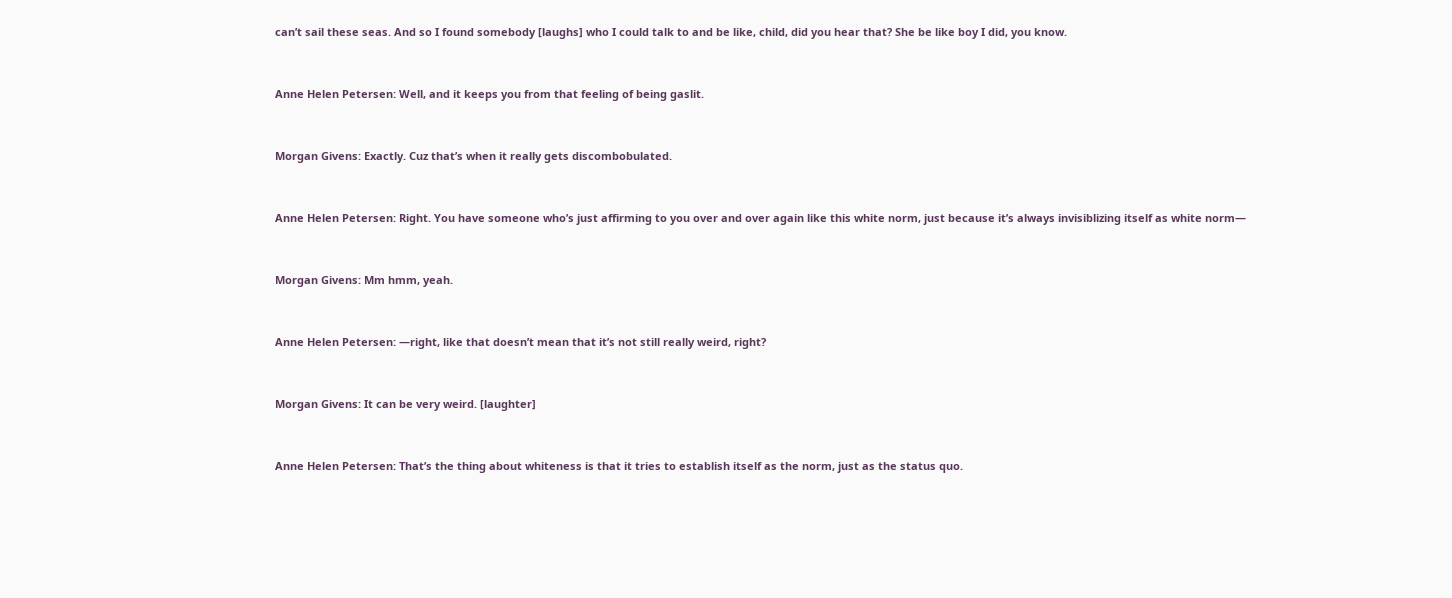can’t sail these seas. And so I found somebody [laughs] who I could talk to and be like, child, did you hear that? She be like boy I did, you know.


Anne Helen Petersen: Well, and it keeps you from that feeling of being gaslit.


Morgan Givens: Exactly. Cuz that’s when it really gets discombobulated.


Anne Helen Petersen: Right. You have someone who’s just affirming to you over and over again like this white norm, just because it’s always invisiblizing itself as white norm—


Morgan Givens: Mm hmm, yeah.


Anne Helen Petersen: —right, like that doesn’t mean that it’s not still really weird, right?


Morgan Givens: It can be very weird. [laughter]


Anne Helen Petersen: That’s the thing about whiteness is that it tries to establish itself as the norm, just as the status quo.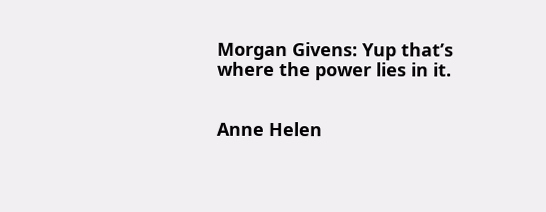Morgan Givens: Yup that’s where the power lies in it.


Anne Helen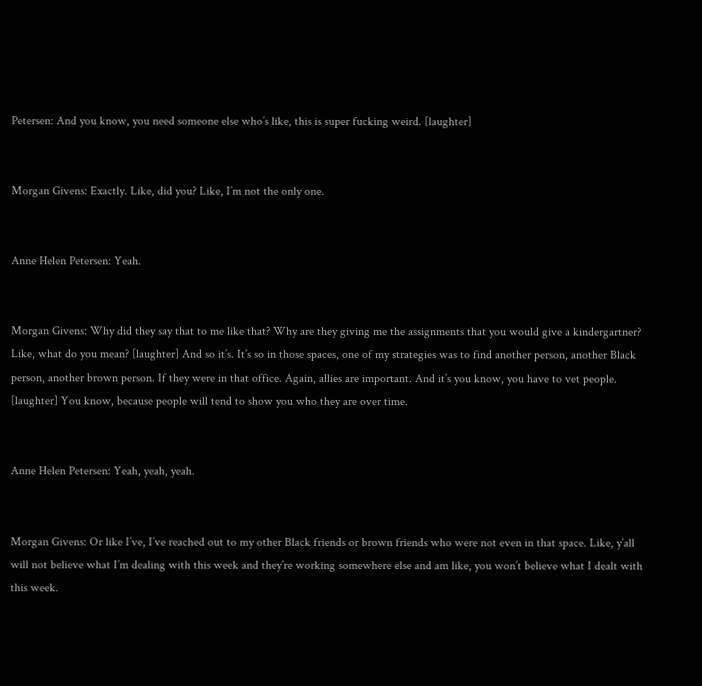Petersen: And you know, you need someone else who’s like, this is super fucking weird. [laughter]


Morgan Givens: Exactly. Like, did you? Like, I’m not the only one.


Anne Helen Petersen: Yeah.


Morgan Givens: Why did they say that to me like that? Why are they giving me the assignments that you would give a kindergartner? Like, what do you mean? [laughter] And so it’s. It’s so in those spaces, one of my strategies was to find another person, another Black person, another brown person. If they were in that office. Again, allies are important. And it’s you know, you have to vet people. [laughter] You know, because people will tend to show you who they are over time.


Anne Helen Petersen: Yeah, yeah, yeah.


Morgan Givens: Or like I’ve, I’ve reached out to my other Black friends or brown friends who were not even in that space. Like, y’all will not believe what I’m dealing with this week and they’re working somewhere else and am like, you won’t believe what I dealt with this week.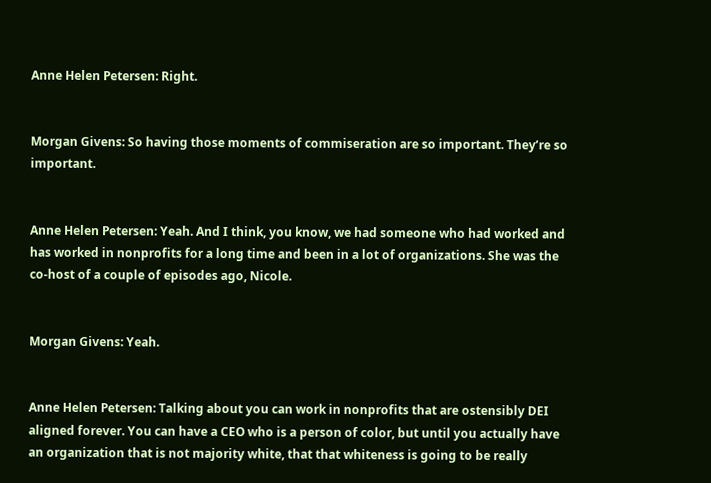Anne Helen Petersen: Right.


Morgan Givens: So having those moments of commiseration are so important. They’re so important.


Anne Helen Petersen: Yeah. And I think, you know, we had someone who had worked and has worked in nonprofits for a long time and been in a lot of organizations. She was the co-host of a couple of episodes ago, Nicole.


Morgan Givens: Yeah.


Anne Helen Petersen: Talking about you can work in nonprofits that are ostensibly DEI aligned forever. You can have a CEO who is a person of color, but until you actually have an organization that is not majority white, that that whiteness is going to be really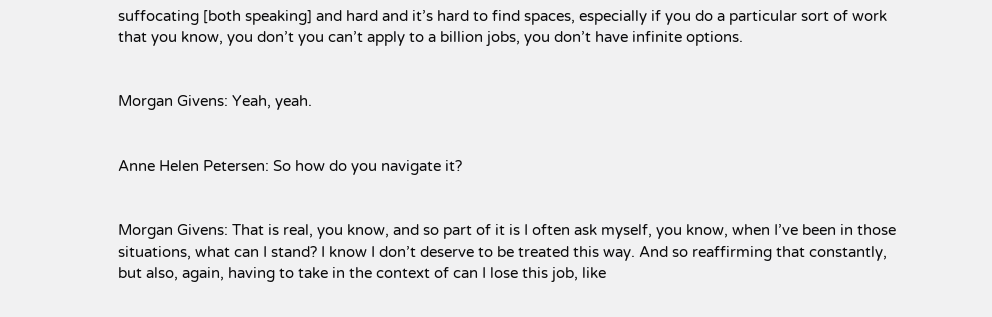suffocating [both speaking] and hard and it’s hard to find spaces, especially if you do a particular sort of work that you know, you don’t you can’t apply to a billion jobs, you don’t have infinite options.


Morgan Givens: Yeah, yeah.


Anne Helen Petersen: So how do you navigate it?


Morgan Givens: That is real, you know, and so part of it is I often ask myself, you know, when I’ve been in those situations, what can I stand? I know I don’t deserve to be treated this way. And so reaffirming that constantly, but also, again, having to take in the context of can I lose this job, like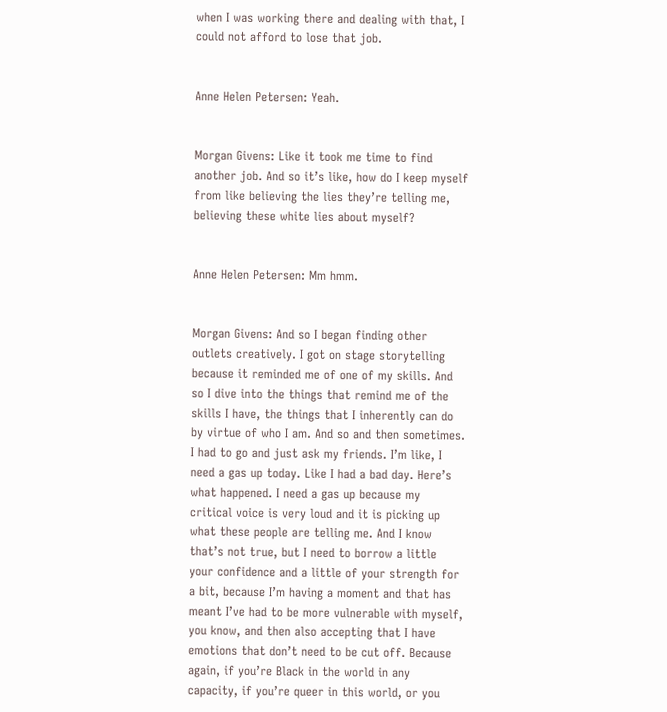when I was working there and dealing with that, I could not afford to lose that job.


Anne Helen Petersen: Yeah.


Morgan Givens: Like it took me time to find another job. And so it’s like, how do I keep myself from like believing the lies they’re telling me, believing these white lies about myself?


Anne Helen Petersen: Mm hmm.


Morgan Givens: And so I began finding other outlets creatively. I got on stage storytelling because it reminded me of one of my skills. And so I dive into the things that remind me of the skills I have, the things that I inherently can do by virtue of who I am. And so and then sometimes. I had to go and just ask my friends. I’m like, I need a gas up today. Like I had a bad day. Here’s what happened. I need a gas up because my critical voice is very loud and it is picking up what these people are telling me. And I know that’s not true, but I need to borrow a little your confidence and a little of your strength for a bit, because I’m having a moment and that has meant I’ve had to be more vulnerable with myself, you know, and then also accepting that I have emotions that don’t need to be cut off. Because again, if you’re Black in the world in any capacity, if you’re queer in this world, or you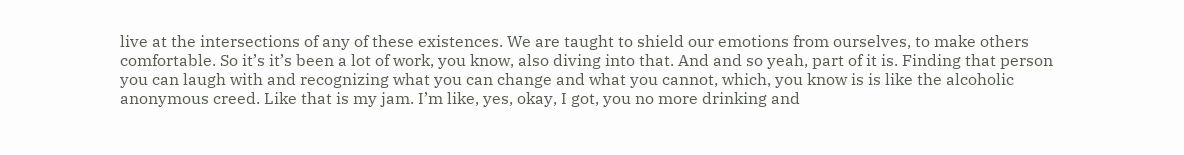live at the intersections of any of these existences. We are taught to shield our emotions from ourselves, to make others comfortable. So it’s it’s been a lot of work, you know, also diving into that. And and so yeah, part of it is. Finding that person you can laugh with and recognizing what you can change and what you cannot, which, you know is is like the alcoholic anonymous creed. Like that is my jam. I’m like, yes, okay, I got, you no more drinking and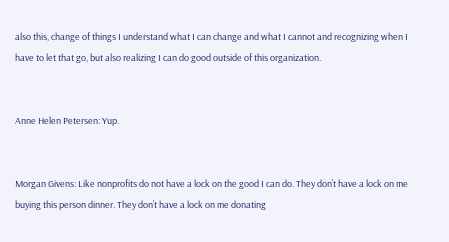also this, change of things I understand what I can change and what I cannot and recognizing when I have to let that go, but also realizing I can do good outside of this organization.


Anne Helen Petersen: Yup.


Morgan Givens: Like nonprofits do not have a lock on the good I can do. They don’t have a lock on me buying this person dinner. They don’t have a lock on me donating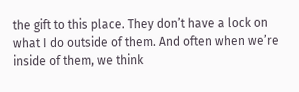the gift to this place. They don’t have a lock on what I do outside of them. And often when we’re inside of them, we think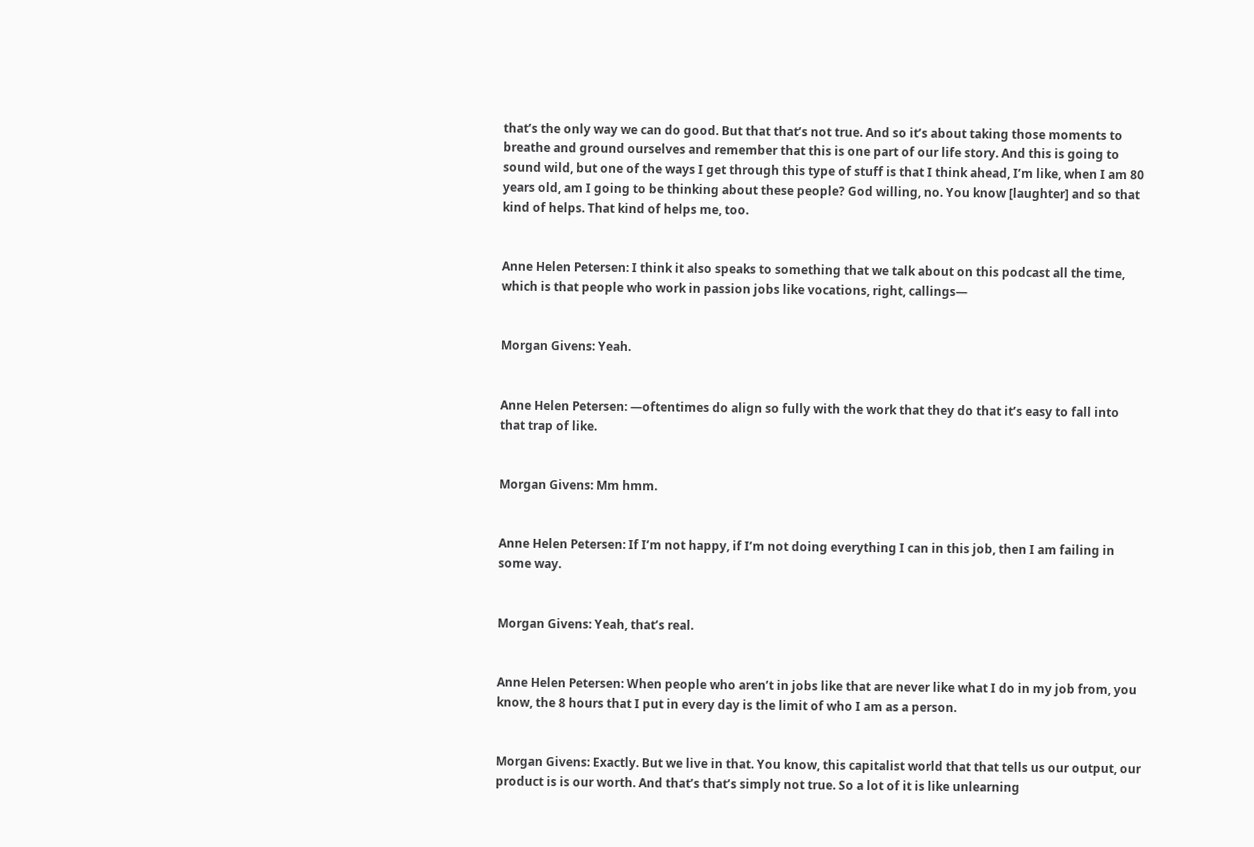that’s the only way we can do good. But that that’s not true. And so it’s about taking those moments to breathe and ground ourselves and remember that this is one part of our life story. And this is going to sound wild, but one of the ways I get through this type of stuff is that I think ahead, I’m like, when I am 80 years old, am I going to be thinking about these people? God willing, no. You know [laughter] and so that kind of helps. That kind of helps me, too.


Anne Helen Petersen: I think it also speaks to something that we talk about on this podcast all the time, which is that people who work in passion jobs like vocations, right, callings—


Morgan Givens: Yeah.


Anne Helen Petersen: —oftentimes do align so fully with the work that they do that it’s easy to fall into that trap of like.


Morgan Givens: Mm hmm.


Anne Helen Petersen: If I’m not happy, if I’m not doing everything I can in this job, then I am failing in some way.


Morgan Givens: Yeah, that’s real.


Anne Helen Petersen: When people who aren’t in jobs like that are never like what I do in my job from, you know, the 8 hours that I put in every day is the limit of who I am as a person.


Morgan Givens: Exactly. But we live in that. You know, this capitalist world that that tells us our output, our product is is our worth. And that’s that’s simply not true. So a lot of it is like unlearning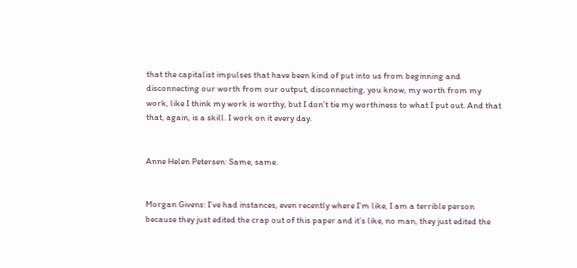that the capitalist impulses that have been kind of put into us from beginning and disconnecting our worth from our output, disconnecting, you know, my worth from my work, like I think my work is worthy, but I don’t tie my worthiness to what I put out. And that that, again, is a skill. I work on it every day.


Anne Helen Petersen: Same, same.


Morgan Givens: I’ve had instances, even recently where I’m like, I am a terrible person because they just edited the crap out of this paper and it’s like, no man, they just edited the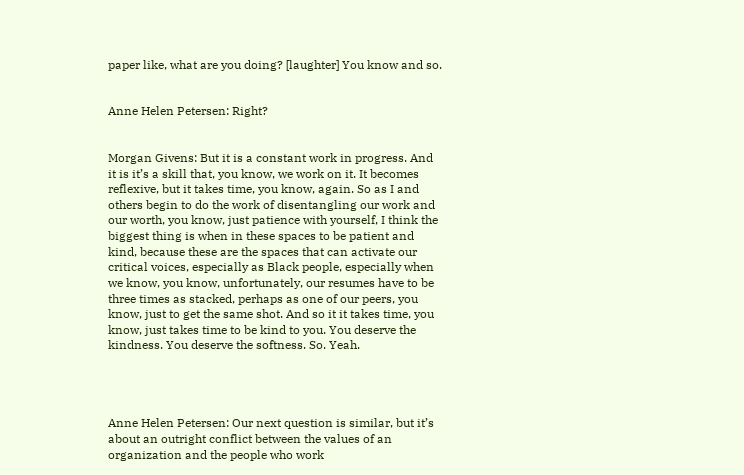paper like, what are you doing? [laughter] You know and so.


Anne Helen Petersen: Right?


Morgan Givens: But it is a constant work in progress. And it is it’s a skill that, you know, we work on it. It becomes reflexive, but it takes time, you know, again. So as I and others begin to do the work of disentangling our work and our worth, you know, just patience with yourself, I think the biggest thing is when in these spaces to be patient and kind, because these are the spaces that can activate our critical voices, especially as Black people, especially when we know, you know, unfortunately, our resumes have to be three times as stacked, perhaps as one of our peers, you know, just to get the same shot. And so it it takes time, you know, just takes time to be kind to you. You deserve the kindness. You deserve the softness. So. Yeah.




Anne Helen Petersen: Our next question is similar, but it’s about an outright conflict between the values of an organization and the people who work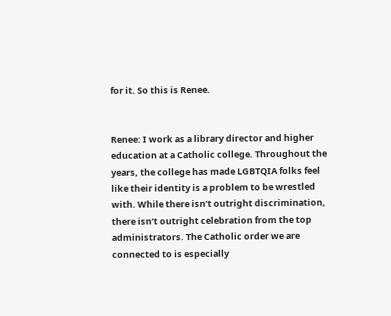for it. So this is Renee.


Renee: I work as a library director and higher education at a Catholic college. Throughout the years, the college has made LGBTQIA folks feel like their identity is a problem to be wrestled with. While there isn’t outright discrimination, there isn’t outright celebration from the top administrators. The Catholic order we are connected to is especially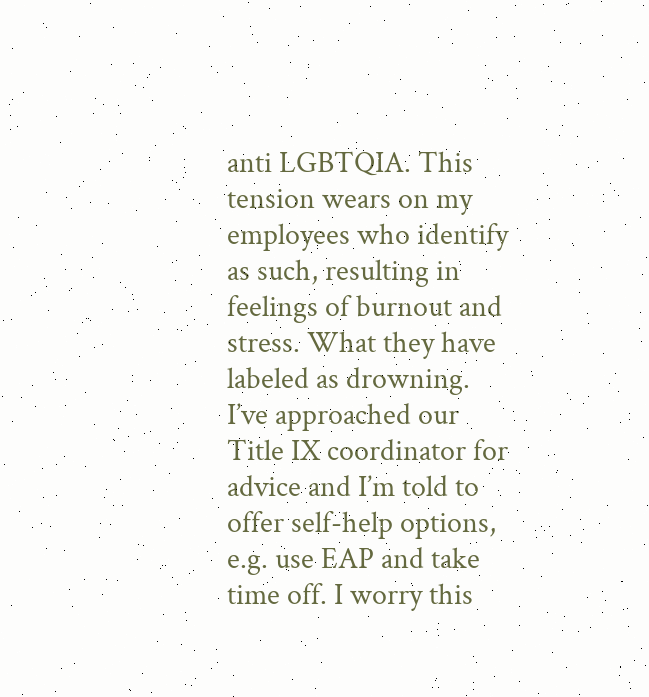anti LGBTQIA. This tension wears on my employees who identify as such, resulting in feelings of burnout and stress. What they have labeled as drowning. I’ve approached our Title IX coordinator for advice and I’m told to offer self-help options, e.g. use EAP and take time off. I worry this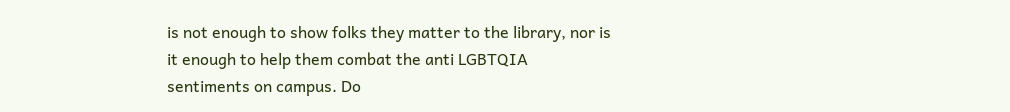is not enough to show folks they matter to the library, nor is it enough to help them combat the anti LGBTQIA sentiments on campus. Do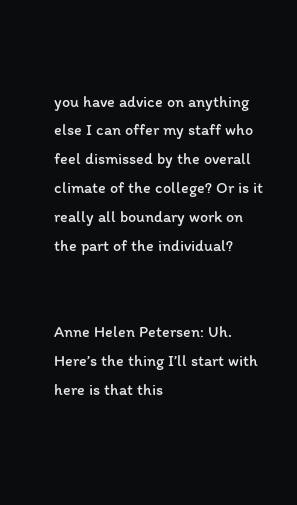you have advice on anything else I can offer my staff who feel dismissed by the overall climate of the college? Or is it really all boundary work on the part of the individual?


Anne Helen Petersen: Uh. Here’s the thing I’ll start with here is that this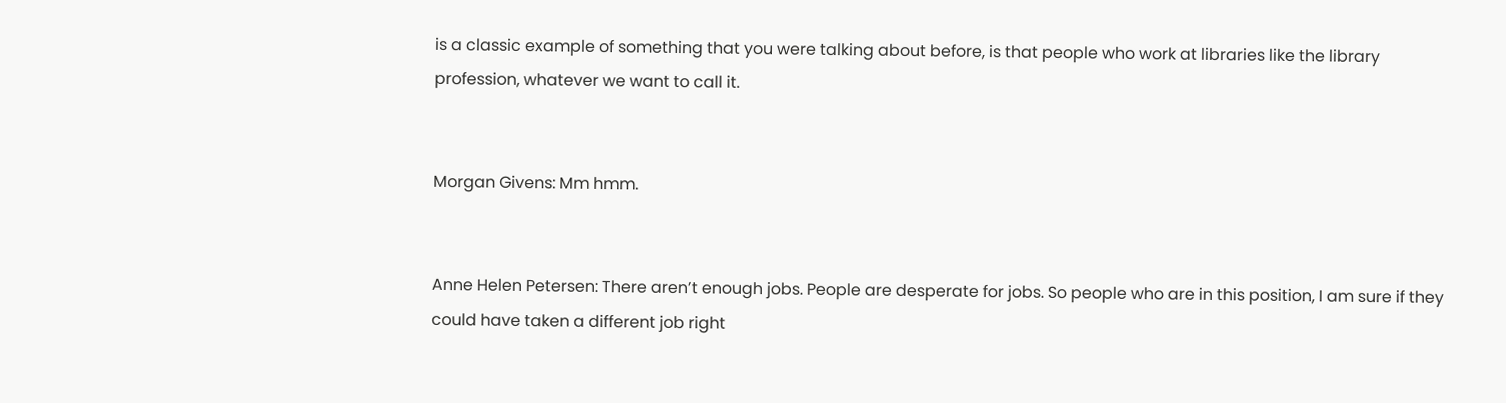is a classic example of something that you were talking about before, is that people who work at libraries like the library profession, whatever we want to call it.


Morgan Givens: Mm hmm.


Anne Helen Petersen: There aren’t enough jobs. People are desperate for jobs. So people who are in this position, I am sure if they could have taken a different job right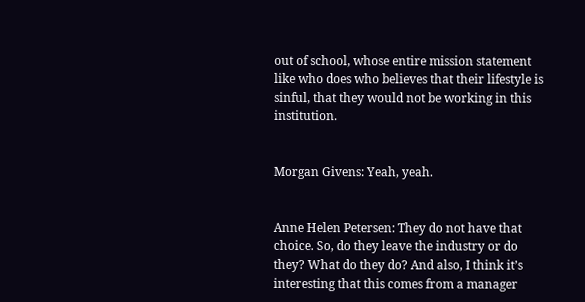out of school, whose entire mission statement like who does who believes that their lifestyle is sinful, that they would not be working in this institution.


Morgan Givens: Yeah, yeah.


Anne Helen Petersen: They do not have that choice. So, do they leave the industry or do they? What do they do? And also, I think it’s interesting that this comes from a manager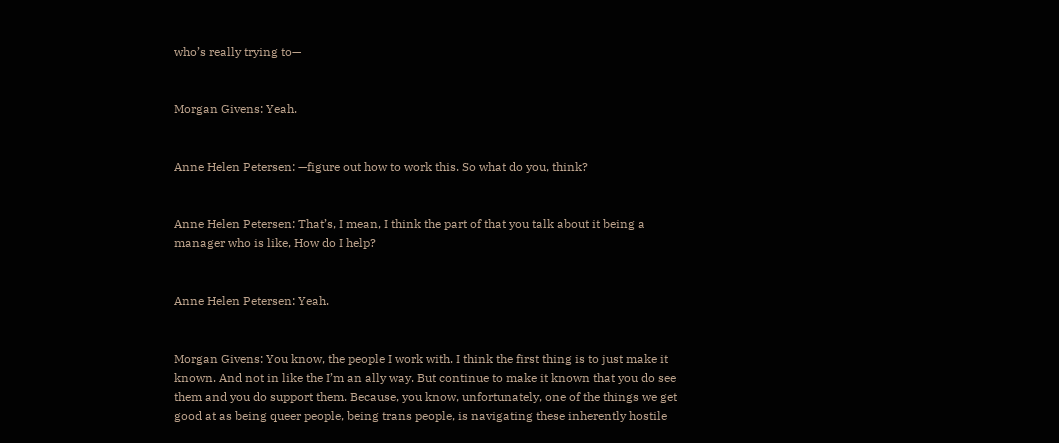who’s really trying to—


Morgan Givens: Yeah.


Anne Helen Petersen: —figure out how to work this. So what do you, think?


Anne Helen Petersen: That’s, I mean, I think the part of that you talk about it being a manager who is like, How do I help?


Anne Helen Petersen: Yeah.


Morgan Givens: You know, the people I work with. I think the first thing is to just make it known. And not in like the I’m an ally way. But continue to make it known that you do see them and you do support them. Because, you know, unfortunately, one of the things we get good at as being queer people, being trans people, is navigating these inherently hostile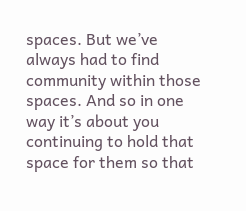spaces. But we’ve always had to find community within those spaces. And so in one way it’s about you continuing to hold that space for them so that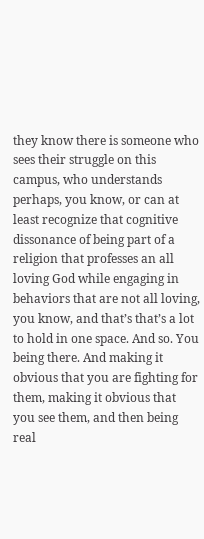they know there is someone who sees their struggle on this campus, who understands perhaps, you know, or can at least recognize that cognitive dissonance of being part of a religion that professes an all loving God while engaging in behaviors that are not all loving, you know, and that’s that’s a lot to hold in one space. And so. You being there. And making it obvious that you are fighting for them, making it obvious that you see them, and then being real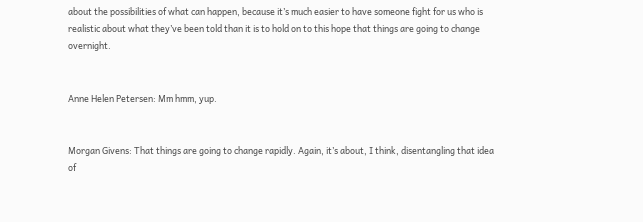about the possibilities of what can happen, because it’s much easier to have someone fight for us who is realistic about what they’ve been told than it is to hold on to this hope that things are going to change overnight.


Anne Helen Petersen: Mm hmm, yup.


Morgan Givens: That things are going to change rapidly. Again, it’s about, I think, disentangling that idea of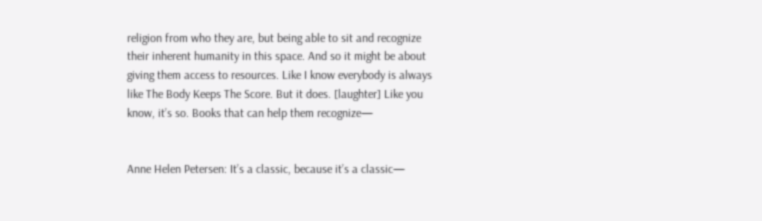religion from who they are, but being able to sit and recognize their inherent humanity in this space. And so it might be about giving them access to resources. Like I know everybody is always like The Body Keeps The Score. But it does. [laughter] Like you know, it’s so. Books that can help them recognize—


Anne Helen Petersen: It’s a classic, because it’s a classic—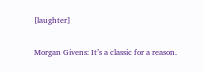[laughter]


Morgan Givens: It’s a classic for a reason.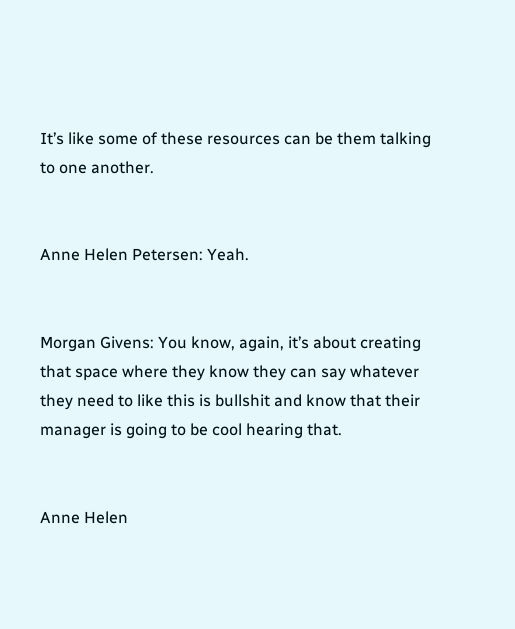It’s like some of these resources can be them talking to one another.


Anne Helen Petersen: Yeah.


Morgan Givens: You know, again, it’s about creating that space where they know they can say whatever they need to like this is bullshit and know that their manager is going to be cool hearing that.


Anne Helen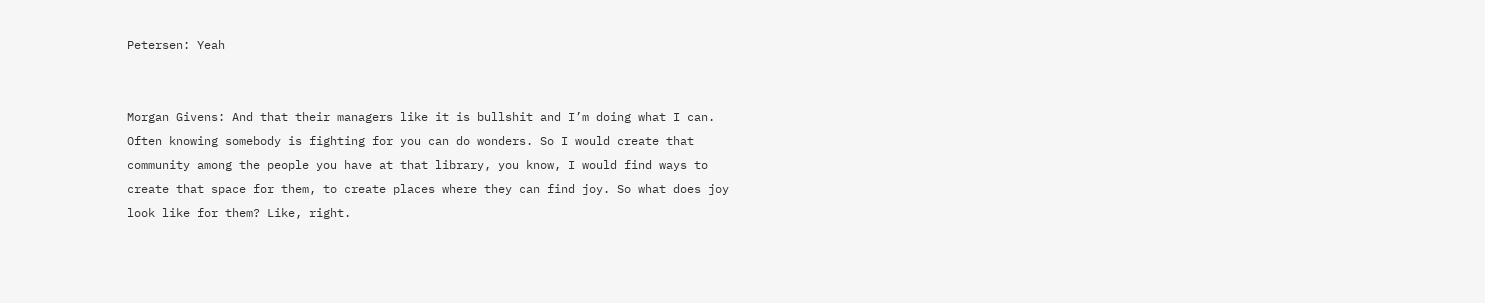Petersen: Yeah


Morgan Givens: And that their managers like it is bullshit and I’m doing what I can. Often knowing somebody is fighting for you can do wonders. So I would create that community among the people you have at that library, you know, I would find ways to create that space for them, to create places where they can find joy. So what does joy look like for them? Like, right.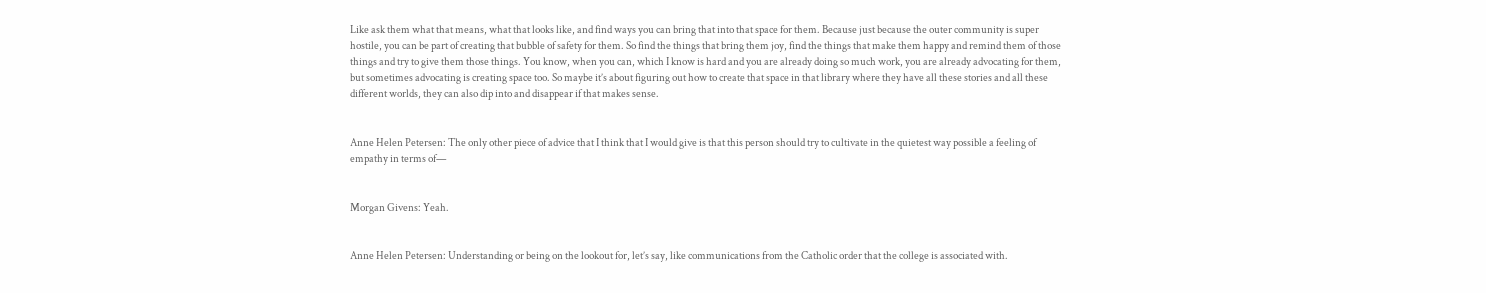Like ask them what that means, what that looks like, and find ways you can bring that into that space for them. Because just because the outer community is super hostile, you can be part of creating that bubble of safety for them. So find the things that bring them joy, find the things that make them happy and remind them of those things and try to give them those things. You know, when you can, which I know is hard and you are already doing so much work, you are already advocating for them, but sometimes advocating is creating space too. So maybe it’s about figuring out how to create that space in that library where they have all these stories and all these different worlds, they can also dip into and disappear if that makes sense.


Anne Helen Petersen: The only other piece of advice that I think that I would give is that this person should try to cultivate in the quietest way possible a feeling of empathy in terms of—


Morgan Givens: Yeah.


Anne Helen Petersen: Understanding or being on the lookout for, let’s say, like communications from the Catholic order that the college is associated with.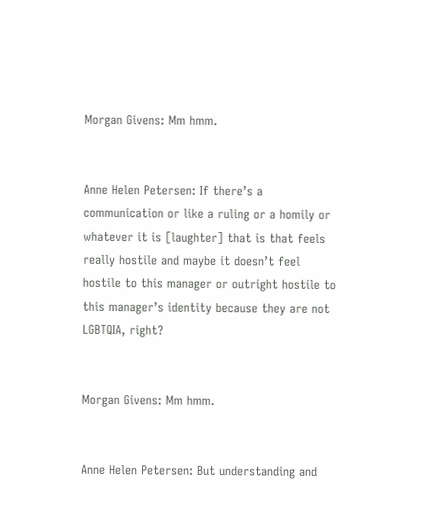Morgan Givens: Mm hmm.


Anne Helen Petersen: If there’s a communication or like a ruling or a homily or whatever it is [laughter] that is that feels really hostile and maybe it doesn’t feel hostile to this manager or outright hostile to this manager’s identity because they are not LGBTQIA, right?


Morgan Givens: Mm hmm.


Anne Helen Petersen: But understanding and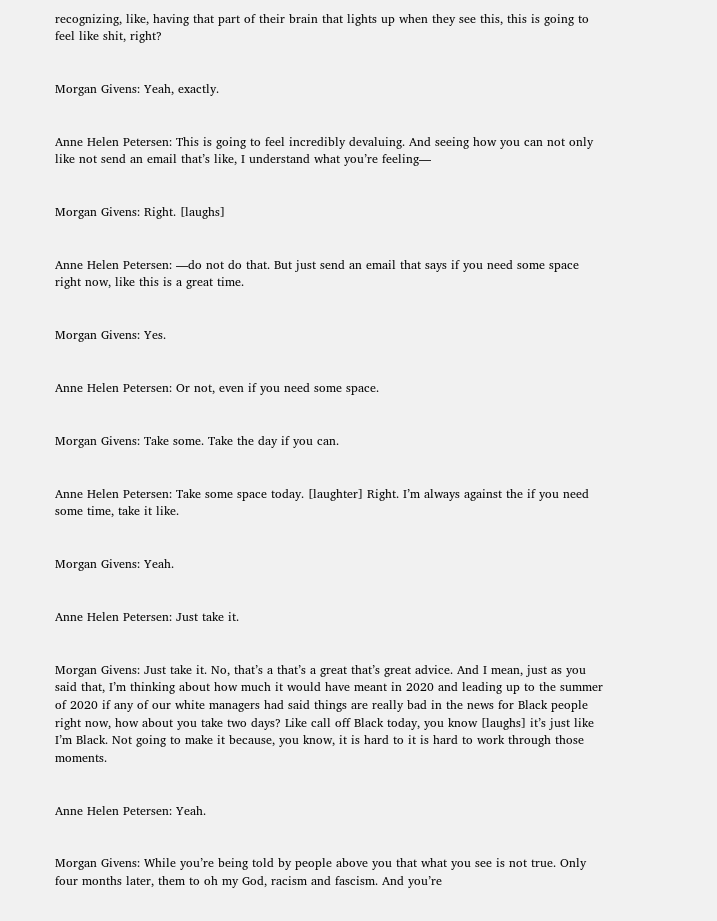recognizing, like, having that part of their brain that lights up when they see this, this is going to feel like shit, right?


Morgan Givens: Yeah, exactly.


Anne Helen Petersen: This is going to feel incredibly devaluing. And seeing how you can not only like not send an email that’s like, I understand what you’re feeling—


Morgan Givens: Right. [laughs]


Anne Helen Petersen: —do not do that. But just send an email that says if you need some space right now, like this is a great time.


Morgan Givens: Yes.


Anne Helen Petersen: Or not, even if you need some space.


Morgan Givens: Take some. Take the day if you can.


Anne Helen Petersen: Take some space today. [laughter] Right. I’m always against the if you need some time, take it like.


Morgan Givens: Yeah.


Anne Helen Petersen: Just take it.


Morgan Givens: Just take it. No, that’s a that’s a great that’s great advice. And I mean, just as you said that, I’m thinking about how much it would have meant in 2020 and leading up to the summer of 2020 if any of our white managers had said things are really bad in the news for Black people right now, how about you take two days? Like call off Black today, you know [laughs] it’s just like I’m Black. Not going to make it because, you know, it is hard to it is hard to work through those moments.


Anne Helen Petersen: Yeah.


Morgan Givens: While you’re being told by people above you that what you see is not true. Only four months later, them to oh my God, racism and fascism. And you’re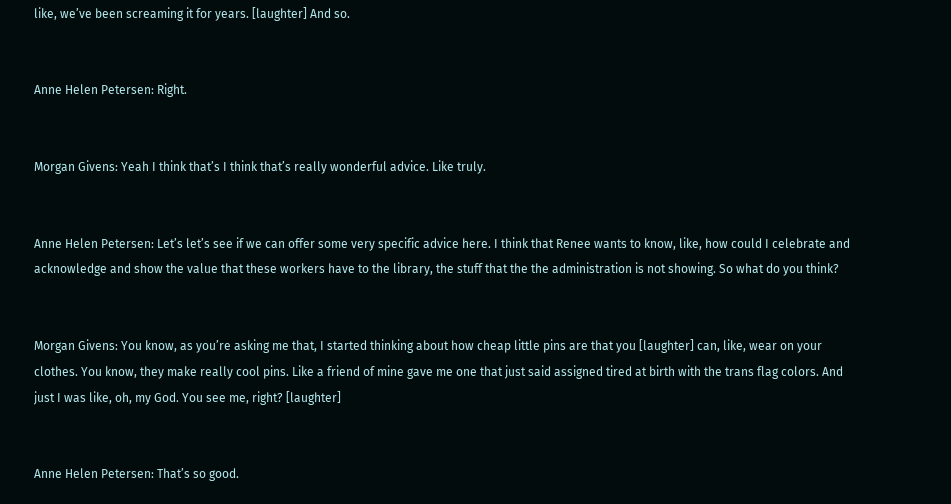like, we’ve been screaming it for years. [laughter] And so.


Anne Helen Petersen: Right.


Morgan Givens: Yeah I think that’s I think that’s really wonderful advice. Like truly.


Anne Helen Petersen: Let’s let’s see if we can offer some very specific advice here. I think that Renee wants to know, like, how could I celebrate and acknowledge and show the value that these workers have to the library, the stuff that the the administration is not showing. So what do you think?


Morgan Givens: You know, as you’re asking me that, I started thinking about how cheap little pins are that you [laughter] can, like, wear on your clothes. You know, they make really cool pins. Like a friend of mine gave me one that just said assigned tired at birth with the trans flag colors. And just I was like, oh, my God. You see me, right? [laughter]


Anne Helen Petersen: That’s so good.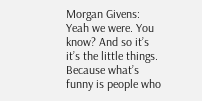Morgan Givens: Yeah we were. You know? And so it’s it’s the little things. Because what’s funny is people who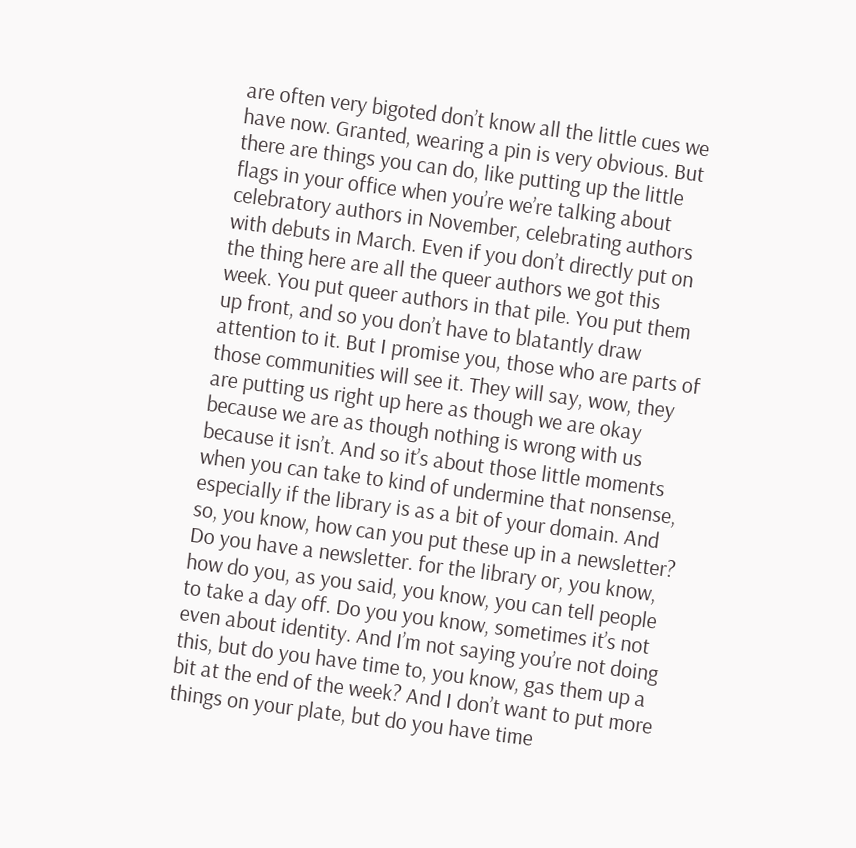are often very bigoted don’t know all the little cues we have now. Granted, wearing a pin is very obvious. But there are things you can do, like putting up the little flags in your office when you’re we’re talking about celebratory authors in November, celebrating authors with debuts in March. Even if you don’t directly put on the thing here are all the queer authors we got this week. You put queer authors in that pile. You put them up front, and so you don’t have to blatantly draw attention to it. But I promise you, those who are parts of those communities will see it. They will say, wow, they are putting us right up here as though we are okay because we are as though nothing is wrong with us because it isn’t. And so it’s about those little moments when you can take to kind of undermine that nonsense, especially if the library is as a bit of your domain. And so, you know, how can you put these up in a newsletter? Do you have a newsletter. for the library or, you know, how do you, as you said, you know, you can tell people to take a day off. Do you you know, sometimes it’s not even about identity. And I’m not saying you’re not doing this, but do you have time to, you know, gas them up a bit at the end of the week? And I don’t want to put more things on your plate, but do you have time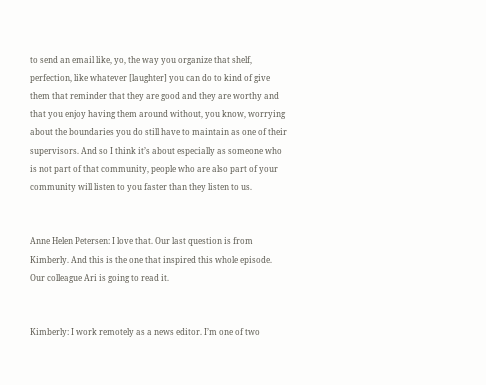to send an email like, yo, the way you organize that shelf, perfection, like whatever [laughter] you can do to kind of give them that reminder that they are good and they are worthy and that you enjoy having them around without, you know, worrying about the boundaries you do still have to maintain as one of their supervisors. And so I think it’s about especially as someone who is not part of that community, people who are also part of your community will listen to you faster than they listen to us.


Anne Helen Petersen: I love that. Our last question is from Kimberly. And this is the one that inspired this whole episode. Our colleague Ari is going to read it.


Kimberly: I work remotely as a news editor. I’m one of two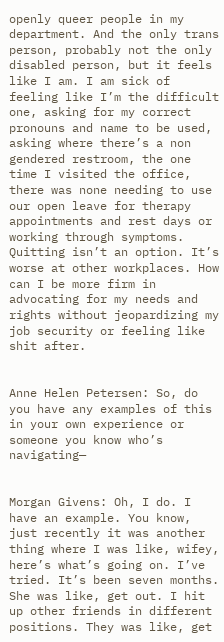openly queer people in my department. And the only trans person, probably not the only disabled person, but it feels like I am. I am sick of feeling like I’m the difficult one, asking for my correct pronouns and name to be used, asking where there’s a non gendered restroom, the one time I visited the office, there was none needing to use our open leave for therapy appointments and rest days or working through symptoms. Quitting isn’t an option. It’s worse at other workplaces. How can I be more firm in advocating for my needs and rights without jeopardizing my job security or feeling like shit after.


Anne Helen Petersen: So, do you have any examples of this in your own experience or someone you know who’s navigating—


Morgan Givens: Oh, I do. I have an example. You know, just recently it was another thing where I was like, wifey, here’s what’s going on. I’ve tried. It’s been seven months. She was like, get out. I hit up other friends in different positions. They was like, get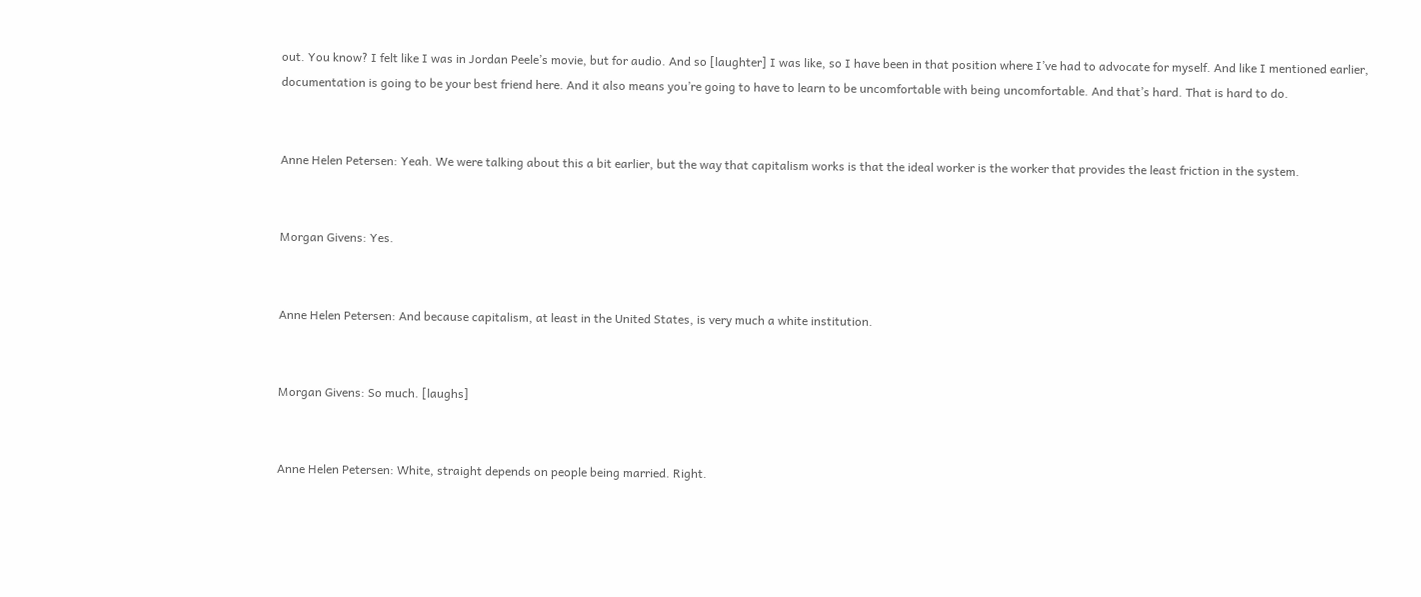out. You know? I felt like I was in Jordan Peele’s movie, but for audio. And so [laughter] I was like, so I have been in that position where I’ve had to advocate for myself. And like I mentioned earlier, documentation is going to be your best friend here. And it also means you’re going to have to learn to be uncomfortable with being uncomfortable. And that’s hard. That is hard to do.


Anne Helen Petersen: Yeah. We were talking about this a bit earlier, but the way that capitalism works is that the ideal worker is the worker that provides the least friction in the system.


Morgan Givens: Yes.


Anne Helen Petersen: And because capitalism, at least in the United States, is very much a white institution.


Morgan Givens: So much. [laughs]


Anne Helen Petersen: White, straight depends on people being married. Right.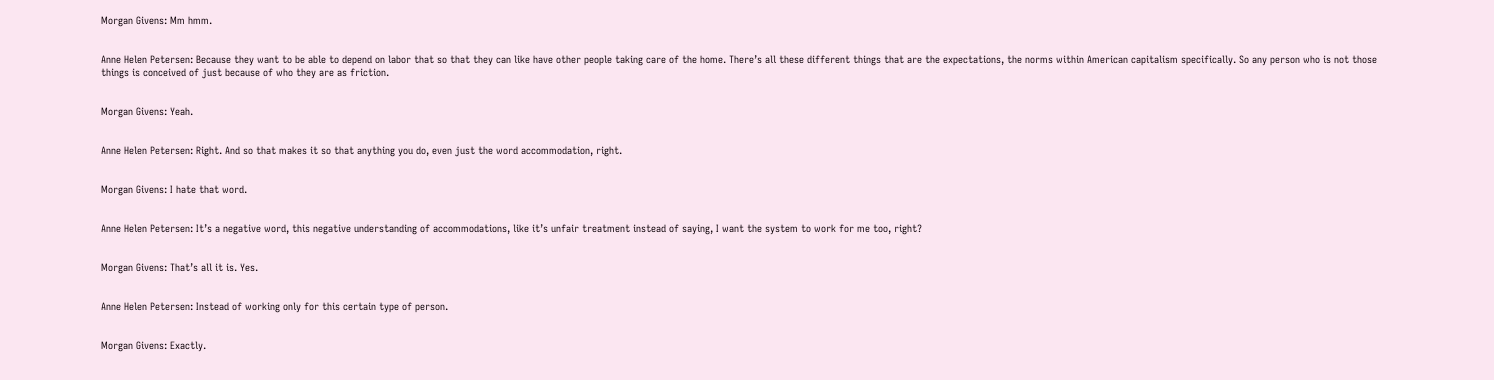Morgan Givens: Mm hmm.


Anne Helen Petersen: Because they want to be able to depend on labor that so that they can like have other people taking care of the home. There’s all these different things that are the expectations, the norms within American capitalism specifically. So any person who is not those things is conceived of just because of who they are as friction.


Morgan Givens: Yeah.


Anne Helen Petersen: Right. And so that makes it so that anything you do, even just the word accommodation, right.


Morgan Givens: I hate that word.


Anne Helen Petersen: It’s a negative word, this negative understanding of accommodations, like it’s unfair treatment instead of saying, I want the system to work for me too, right?


Morgan Givens: That’s all it is. Yes.


Anne Helen Petersen: Instead of working only for this certain type of person.


Morgan Givens: Exactly.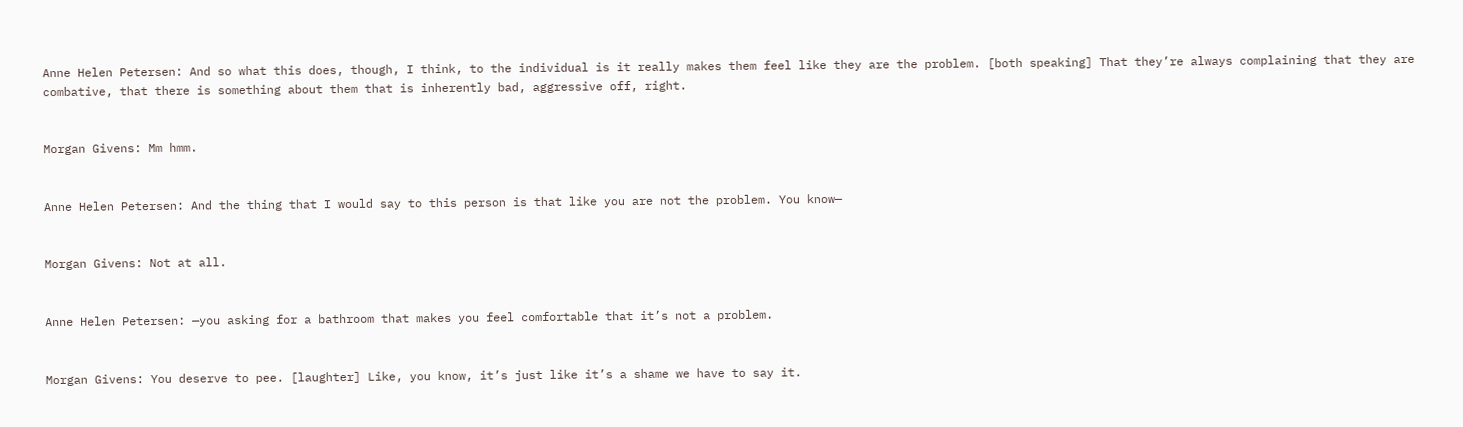Anne Helen Petersen: And so what this does, though, I think, to the individual is it really makes them feel like they are the problem. [both speaking] That they’re always complaining that they are combative, that there is something about them that is inherently bad, aggressive off, right.


Morgan Givens: Mm hmm.


Anne Helen Petersen: And the thing that I would say to this person is that like you are not the problem. You know—


Morgan Givens: Not at all.


Anne Helen Petersen: —you asking for a bathroom that makes you feel comfortable that it’s not a problem.


Morgan Givens: You deserve to pee. [laughter] Like, you know, it’s just like it’s a shame we have to say it.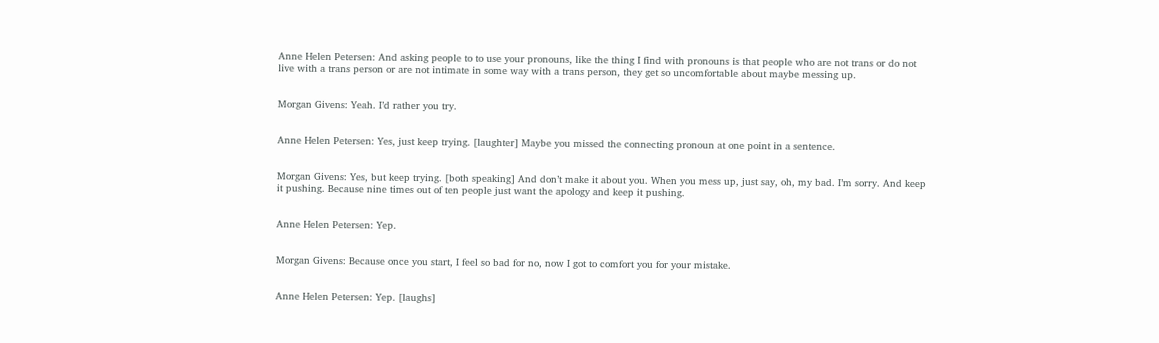Anne Helen Petersen: And asking people to to use your pronouns, like the thing I find with pronouns is that people who are not trans or do not live with a trans person or are not intimate in some way with a trans person, they get so uncomfortable about maybe messing up.


Morgan Givens: Yeah. I’d rather you try.


Anne Helen Petersen: Yes, just keep trying. [laughter] Maybe you missed the connecting pronoun at one point in a sentence.


Morgan Givens: Yes, but keep trying. [both speaking] And don’t make it about you. When you mess up, just say, oh, my bad. I’m sorry. And keep it pushing. Because nine times out of ten people just want the apology and keep it pushing.


Anne Helen Petersen: Yep.


Morgan Givens: Because once you start, I feel so bad for no, now I got to comfort you for your mistake.


Anne Helen Petersen: Yep. [laughs]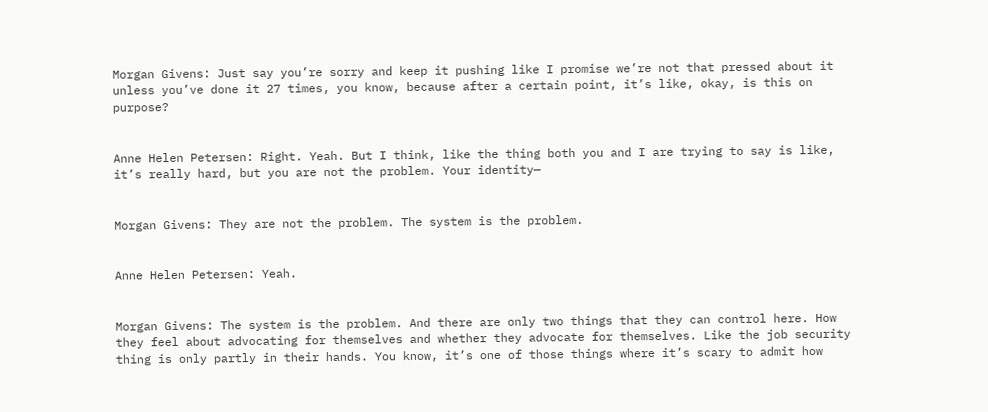Morgan Givens: Just say you’re sorry and keep it pushing like I promise we’re not that pressed about it unless you’ve done it 27 times, you know, because after a certain point, it’s like, okay, is this on purpose?


Anne Helen Petersen: Right. Yeah. But I think, like the thing both you and I are trying to say is like, it’s really hard, but you are not the problem. Your identity—


Morgan Givens: They are not the problem. The system is the problem.


Anne Helen Petersen: Yeah.


Morgan Givens: The system is the problem. And there are only two things that they can control here. How they feel about advocating for themselves and whether they advocate for themselves. Like the job security thing is only partly in their hands. You know, it’s one of those things where it’s scary to admit how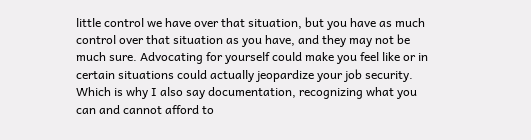little control we have over that situation, but you have as much control over that situation as you have, and they may not be much sure. Advocating for yourself could make you feel like or in certain situations could actually jeopardize your job security. Which is why I also say documentation, recognizing what you can and cannot afford to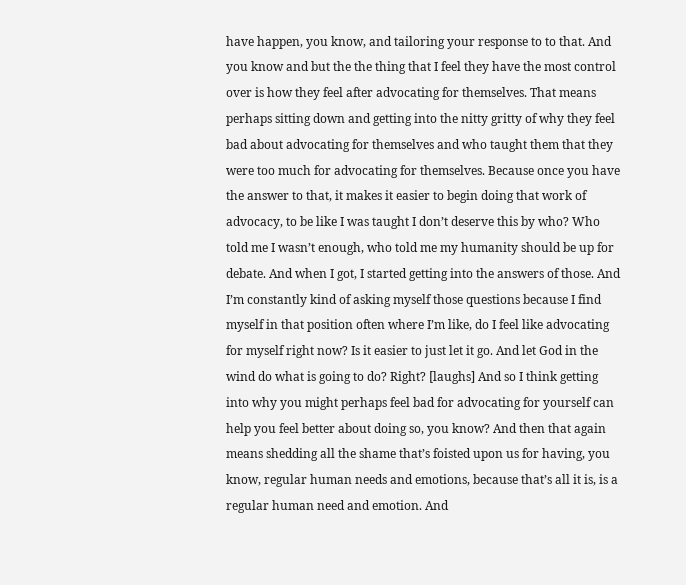have happen, you know, and tailoring your response to to that. And you know and but the the thing that I feel they have the most control over is how they feel after advocating for themselves. That means perhaps sitting down and getting into the nitty gritty of why they feel bad about advocating for themselves and who taught them that they were too much for advocating for themselves. Because once you have the answer to that, it makes it easier to begin doing that work of advocacy, to be like I was taught I don’t deserve this by who? Who told me I wasn’t enough, who told me my humanity should be up for debate. And when I got, I started getting into the answers of those. And I’m constantly kind of asking myself those questions because I find myself in that position often where I’m like, do I feel like advocating for myself right now? Is it easier to just let it go. And let God in the wind do what is going to do? Right? [laughs] And so I think getting into why you might perhaps feel bad for advocating for yourself can help you feel better about doing so, you know? And then that again means shedding all the shame that’s foisted upon us for having, you know, regular human needs and emotions, because that’s all it is, is a regular human need and emotion. And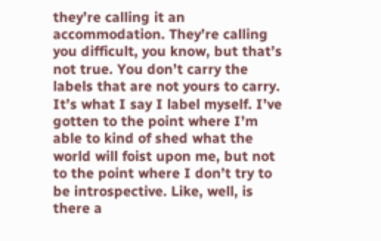they’re calling it an accommodation. They’re calling you difficult, you know, but that’s not true. You don’t carry the labels that are not yours to carry. It’s what I say I label myself. I’ve gotten to the point where I’m able to kind of shed what the world will foist upon me, but not to the point where I don’t try to be introspective. Like, well, is there a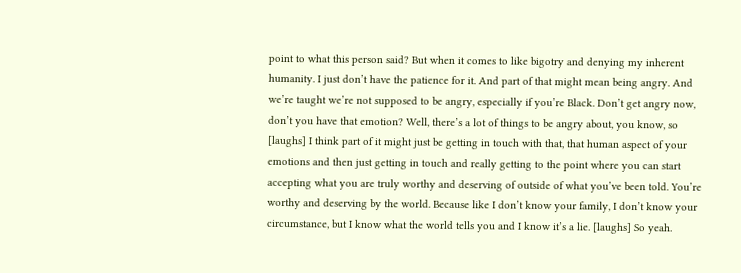point to what this person said? But when it comes to like bigotry and denying my inherent humanity. I just don’t have the patience for it. And part of that might mean being angry. And we’re taught we’re not supposed to be angry, especially if you’re Black. Don’t get angry now, don’t you have that emotion? Well, there’s a lot of things to be angry about, you know, so [laughs] I think part of it might just be getting in touch with that, that human aspect of your emotions and then just getting in touch and really getting to the point where you can start accepting what you are truly worthy and deserving of outside of what you’ve been told. You’re worthy and deserving by the world. Because like I don’t know your family, I don’t know your circumstance, but I know what the world tells you and I know it’s a lie. [laughs] So yeah.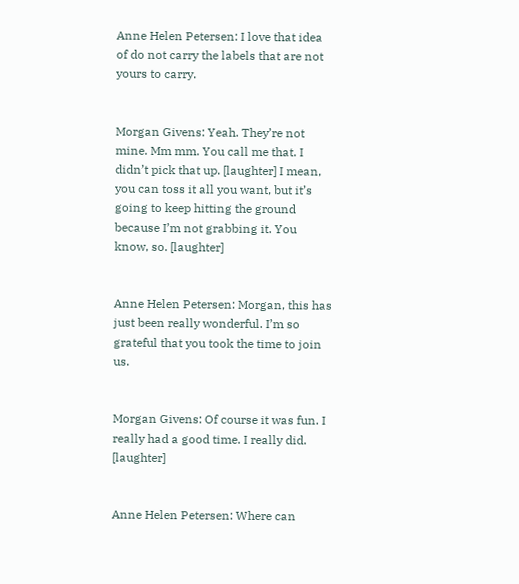Anne Helen Petersen: I love that idea of do not carry the labels that are not yours to carry.


Morgan Givens: Yeah. They’re not mine. Mm mm. You call me that. I didn’t pick that up. [laughter] I mean, you can toss it all you want, but it’s going to keep hitting the ground because I’m not grabbing it. You know, so. [laughter]


Anne Helen Petersen: Morgan, this has just been really wonderful. I’m so grateful that you took the time to join us.


Morgan Givens: Of course it was fun. I really had a good time. I really did. [laughter]


Anne Helen Petersen: Where can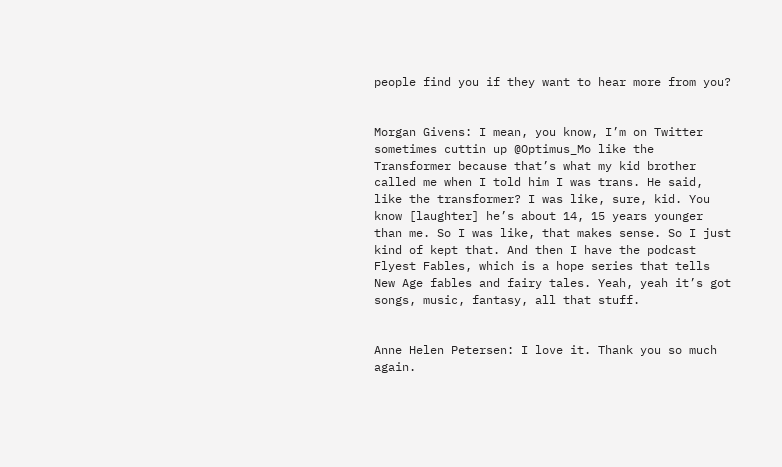people find you if they want to hear more from you?


Morgan Givens: I mean, you know, I’m on Twitter sometimes cuttin up @Optimus_Mo like the Transformer because that’s what my kid brother called me when I told him I was trans. He said, like the transformer? I was like, sure, kid. You know [laughter] he’s about 14, 15 years younger than me. So I was like, that makes sense. So I just kind of kept that. And then I have the podcast Flyest Fables, which is a hope series that tells New Age fables and fairy tales. Yeah, yeah it’s got songs, music, fantasy, all that stuff.


Anne Helen Petersen: I love it. Thank you so much again.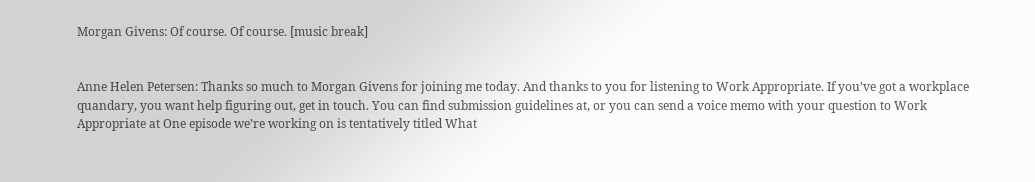Morgan Givens: Of course. Of course. [music break]


Anne Helen Petersen: Thanks so much to Morgan Givens for joining me today. And thanks to you for listening to Work Appropriate. If you’ve got a workplace quandary, you want help figuring out, get in touch. You can find submission guidelines at, or you can send a voice memo with your question to Work Appropriate at One episode we’re working on is tentatively titled What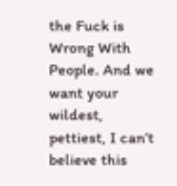the Fuck is Wrong With People. And we want your wildest, pettiest, I can’t believe this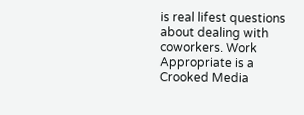is real lifest questions about dealing with coworkers. Work Appropriate is a Crooked Media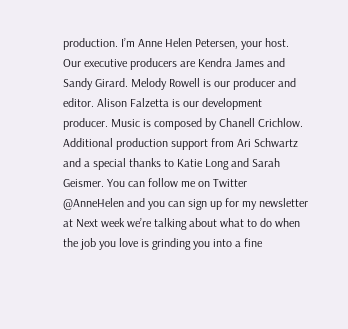production. I’m Anne Helen Petersen, your host. Our executive producers are Kendra James and Sandy Girard. Melody Rowell is our producer and editor. Alison Falzetta is our development producer. Music is composed by Chanell Crichlow. Additional production support from Ari Schwartz and a special thanks to Katie Long and Sarah Geismer. You can follow me on Twitter @AnneHelen and you can sign up for my newsletter at Next week we’re talking about what to do when the job you love is grinding you into a fine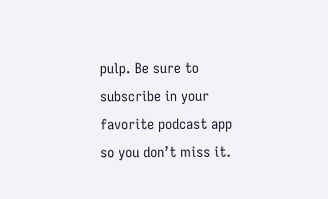pulp. Be sure to subscribe in your favorite podcast app so you don’t miss it.